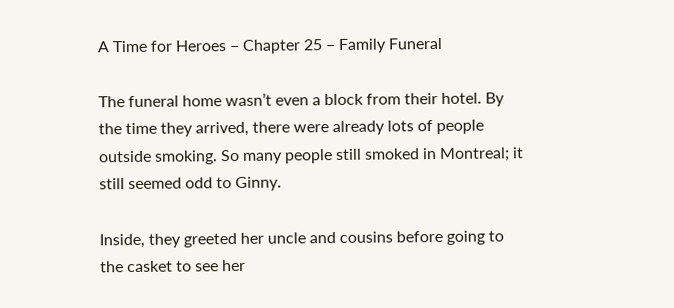A Time for Heroes – Chapter 25 – Family Funeral

The funeral home wasn’t even a block from their hotel. By the time they arrived, there were already lots of people outside smoking. So many people still smoked in Montreal; it still seemed odd to Ginny.

Inside, they greeted her uncle and cousins before going to the casket to see her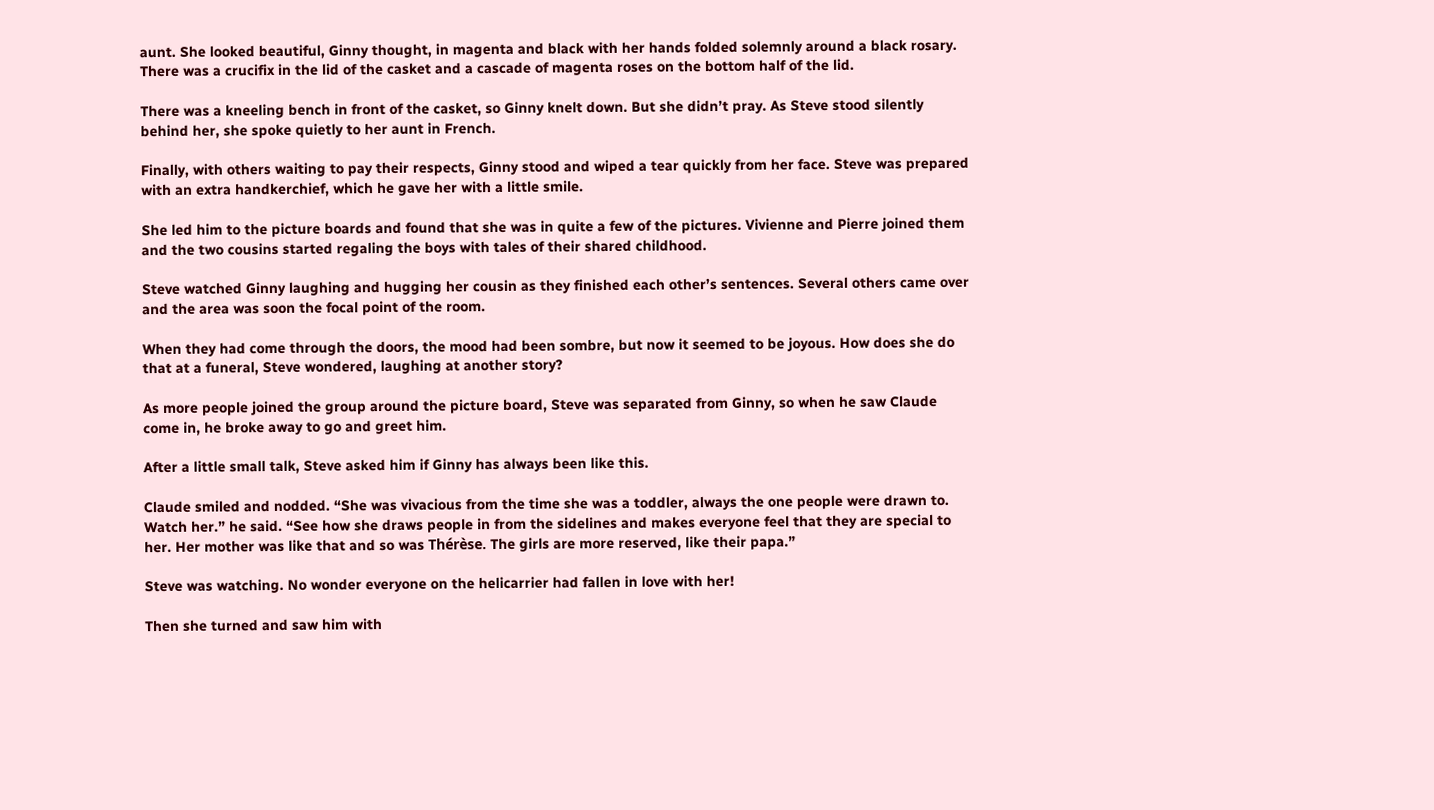aunt. She looked beautiful, Ginny thought, in magenta and black with her hands folded solemnly around a black rosary. There was a crucifix in the lid of the casket and a cascade of magenta roses on the bottom half of the lid.

There was a kneeling bench in front of the casket, so Ginny knelt down. But she didn’t pray. As Steve stood silently behind her, she spoke quietly to her aunt in French.

Finally, with others waiting to pay their respects, Ginny stood and wiped a tear quickly from her face. Steve was prepared with an extra handkerchief, which he gave her with a little smile.

She led him to the picture boards and found that she was in quite a few of the pictures. Vivienne and Pierre joined them and the two cousins started regaling the boys with tales of their shared childhood.

Steve watched Ginny laughing and hugging her cousin as they finished each other’s sentences. Several others came over and the area was soon the focal point of the room.

When they had come through the doors, the mood had been sombre, but now it seemed to be joyous. How does she do that at a funeral, Steve wondered, laughing at another story?

As more people joined the group around the picture board, Steve was separated from Ginny, so when he saw Claude come in, he broke away to go and greet him.

After a little small talk, Steve asked him if Ginny has always been like this.

Claude smiled and nodded. “She was vivacious from the time she was a toddler, always the one people were drawn to. Watch her.” he said. “See how she draws people in from the sidelines and makes everyone feel that they are special to her. Her mother was like that and so was Thérèse. The girls are more reserved, like their papa.”

Steve was watching. No wonder everyone on the helicarrier had fallen in love with her!

Then she turned and saw him with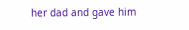her dad and gave him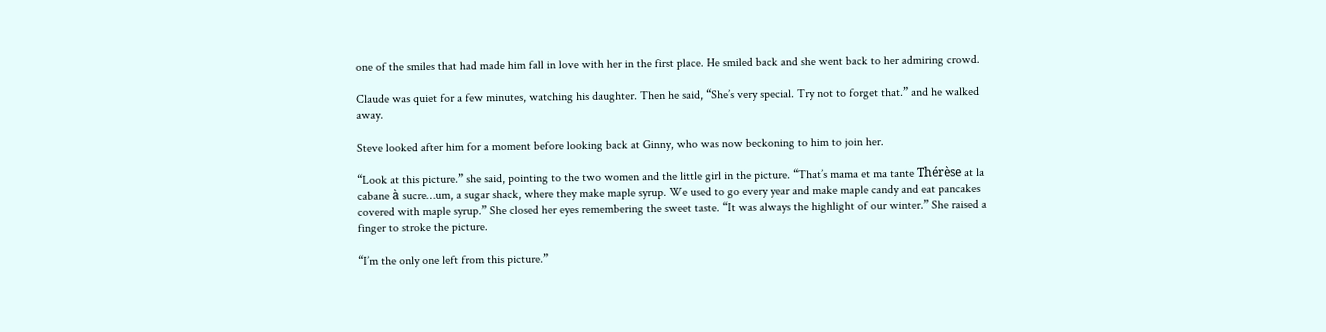one of the smiles that had made him fall in love with her in the first place. He smiled back and she went back to her admiring crowd.

Claude was quiet for a few minutes, watching his daughter. Then he said, “She’s very special. Try not to forget that.” and he walked away.

Steve looked after him for a moment before looking back at Ginny, who was now beckoning to him to join her.

“Look at this picture.” she said, pointing to the two women and the little girl in the picture. “That’s mama et ma tante Thérèse at la cabane à sucre…um, a sugar shack, where they make maple syrup. We used to go every year and make maple candy and eat pancakes covered with maple syrup.” She closed her eyes remembering the sweet taste. “It was always the highlight of our winter.” She raised a finger to stroke the picture.

“I’m the only one left from this picture.”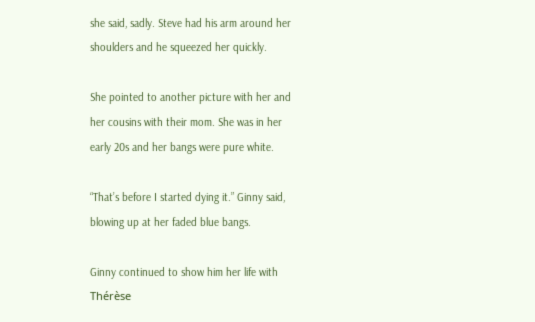she said, sadly. Steve had his arm around her shoulders and he squeezed her quickly.

She pointed to another picture with her and her cousins with their mom. She was in her early 20s and her bangs were pure white.

“That’s before I started dying it.” Ginny said, blowing up at her faded blue bangs.

Ginny continued to show him her life with Thérèse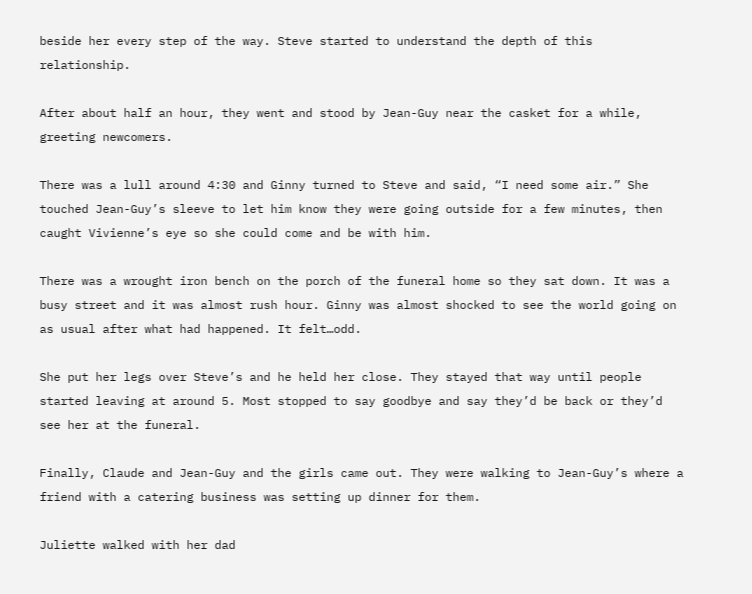beside her every step of the way. Steve started to understand the depth of this relationship.

After about half an hour, they went and stood by Jean-Guy near the casket for a while, greeting newcomers.

There was a lull around 4:30 and Ginny turned to Steve and said, “I need some air.” She touched Jean-Guy’s sleeve to let him know they were going outside for a few minutes, then caught Vivienne’s eye so she could come and be with him.

There was a wrought iron bench on the porch of the funeral home so they sat down. It was a busy street and it was almost rush hour. Ginny was almost shocked to see the world going on as usual after what had happened. It felt…odd.

She put her legs over Steve’s and he held her close. They stayed that way until people started leaving at around 5. Most stopped to say goodbye and say they’d be back or they’d see her at the funeral.

Finally, Claude and Jean-Guy and the girls came out. They were walking to Jean-Guy’s where a friend with a catering business was setting up dinner for them.

Juliette walked with her dad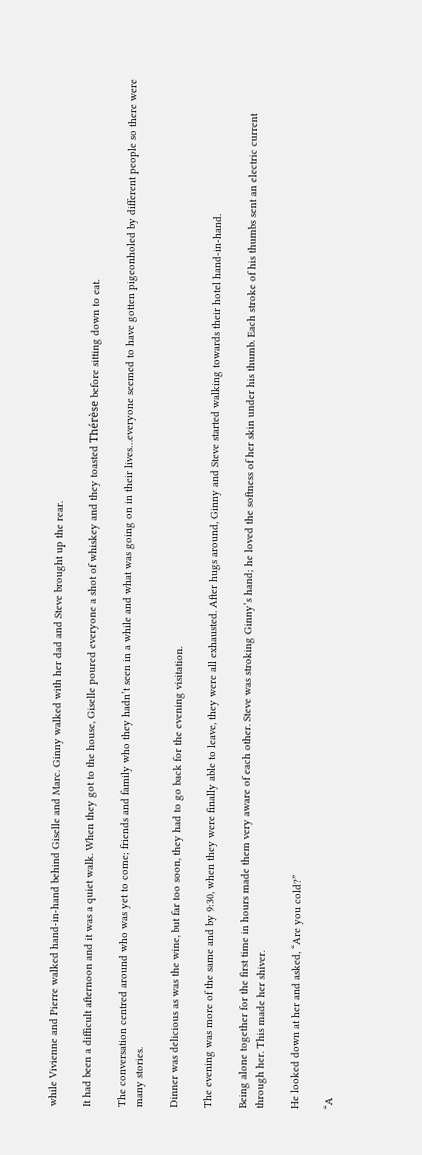while Vivienne and Pierre walked hand-in-hand behind Giselle and Marc. Ginny walked with her dad and Steve brought up the rear.

It had been a difficult afternoon and it was a quiet walk. When they got to the house, Giselle poured everyone a shot of whiskey and they toasted Thérèse before sitting down to eat.

The conversation centred around who was yet to come; friends and family who they hadn’t seen in a while and what was going on in their lives…everyone seemed to have gotten pigeonholed by different people so there were many stories.

Dinner was delicious as was the wine, but far too soon, they had to go back for the evening visitation.

The evening was more of the same and by 9:30, when they were finally able to leave, they were all exhausted. After hugs around, Ginny and Steve started walking towards their hotel hand-in-hand.

Being alone together for the first time in hours made them very aware of each other. Steve was stroking Ginny’s hand; he loved the softness of her skin under his thumb. Each stroke of his thumbs sent an electric current through her. This made her shiver.

He looked down at her and asked, “Are you cold?”

“A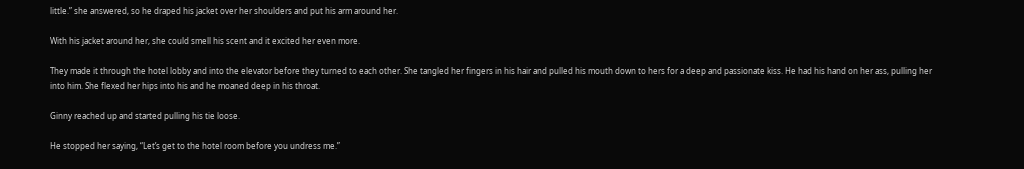little.” she answered, so he draped his jacket over her shoulders and put his arm around her.

With his jacket around her, she could smell his scent and it excited her even more.

They made it through the hotel lobby and into the elevator before they turned to each other. She tangled her fingers in his hair and pulled his mouth down to hers for a deep and passionate kiss. He had his hand on her ass, pulling her into him. She flexed her hips into his and he moaned deep in his throat.

Ginny reached up and started pulling his tie loose.

He stopped her saying, “Let’s get to the hotel room before you undress me.”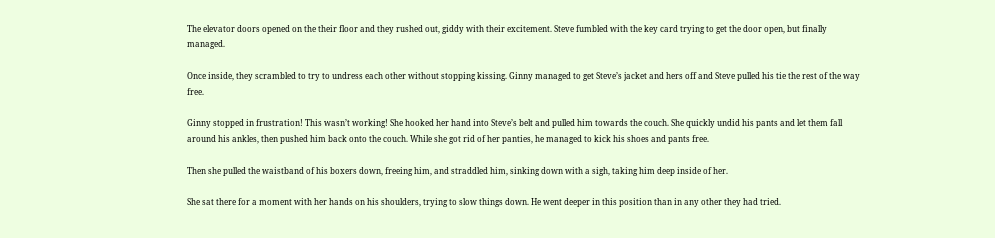The elevator doors opened on the their floor and they rushed out, giddy with their excitement. Steve fumbled with the key card trying to get the door open, but finally managed.

Once inside, they scrambled to try to undress each other without stopping kissing. Ginny managed to get Steve’s jacket and hers off and Steve pulled his tie the rest of the way free.

Ginny stopped in frustration! This wasn’t working! She hooked her hand into Steve’s belt and pulled him towards the couch. She quickly undid his pants and let them fall around his ankles, then pushed him back onto the couch. While she got rid of her panties, he managed to kick his shoes and pants free.

Then she pulled the waistband of his boxers down, freeing him, and straddled him, sinking down with a sigh, taking him deep inside of her.

She sat there for a moment with her hands on his shoulders, trying to slow things down. He went deeper in this position than in any other they had tried.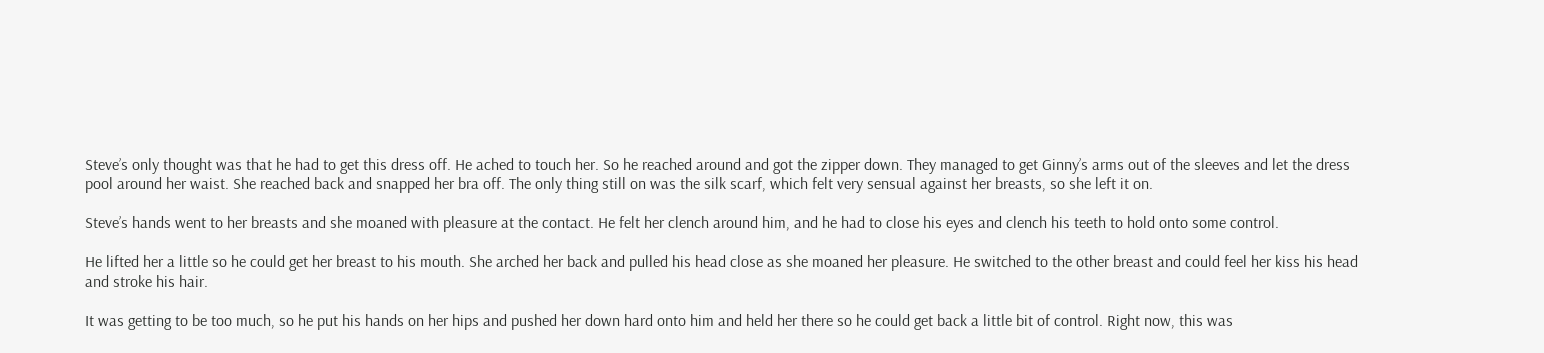Steve’s only thought was that he had to get this dress off. He ached to touch her. So he reached around and got the zipper down. They managed to get Ginny’s arms out of the sleeves and let the dress pool around her waist. She reached back and snapped her bra off. The only thing still on was the silk scarf, which felt very sensual against her breasts, so she left it on.

Steve’s hands went to her breasts and she moaned with pleasure at the contact. He felt her clench around him, and he had to close his eyes and clench his teeth to hold onto some control.

He lifted her a little so he could get her breast to his mouth. She arched her back and pulled his head close as she moaned her pleasure. He switched to the other breast and could feel her kiss his head and stroke his hair.

It was getting to be too much, so he put his hands on her hips and pushed her down hard onto him and held her there so he could get back a little bit of control. Right now, this was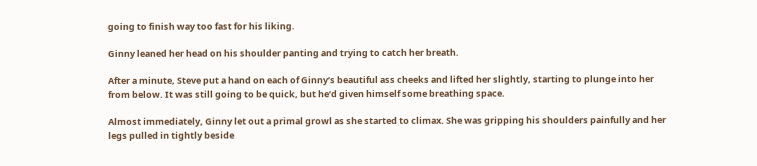going to finish way too fast for his liking.

Ginny leaned her head on his shoulder panting and trying to catch her breath.

After a minute, Steve put a hand on each of Ginny’s beautiful ass cheeks and lifted her slightly, starting to plunge into her from below. It was still going to be quick, but he’d given himself some breathing space.

Almost immediately, Ginny let out a primal growl as she started to climax. She was gripping his shoulders painfully and her legs pulled in tightly beside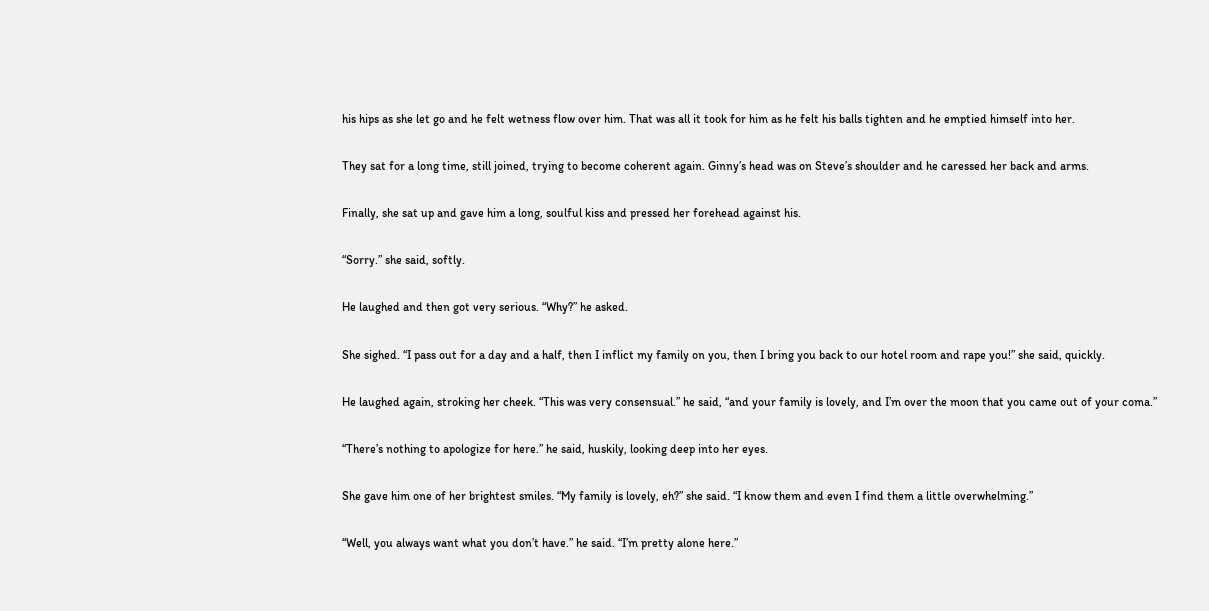his hips as she let go and he felt wetness flow over him. That was all it took for him as he felt his balls tighten and he emptied himself into her.

They sat for a long time, still joined, trying to become coherent again. Ginny’s head was on Steve’s shoulder and he caressed her back and arms.

Finally, she sat up and gave him a long, soulful kiss and pressed her forehead against his.

“Sorry.” she said, softly.

He laughed and then got very serious. “Why?” he asked.

She sighed. “I pass out for a day and a half, then I inflict my family on you, then I bring you back to our hotel room and rape you!” she said, quickly.

He laughed again, stroking her cheek. “This was very consensual.” he said, “and your family is lovely, and I’m over the moon that you came out of your coma.”

“There’s nothing to apologize for here.” he said, huskily, looking deep into her eyes.

She gave him one of her brightest smiles. “My family is lovely, eh?” she said. “I know them and even I find them a little overwhelming.”

“Well, you always want what you don’t have.” he said. “I’m pretty alone here.”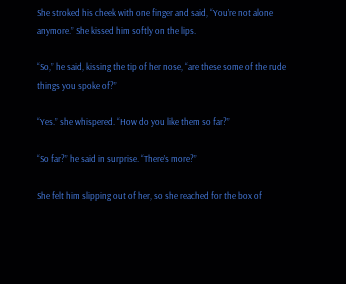She stroked his cheek with one finger and said, “You’re not alone anymore.” She kissed him softly on the lips.

“So,” he said, kissing the tip of her nose, “are these some of the rude things you spoke of?”

“Yes.” she whispered. “How do you like them so far?”

“So far?” he said in surprise. “There’s more?”

She felt him slipping out of her, so she reached for the box of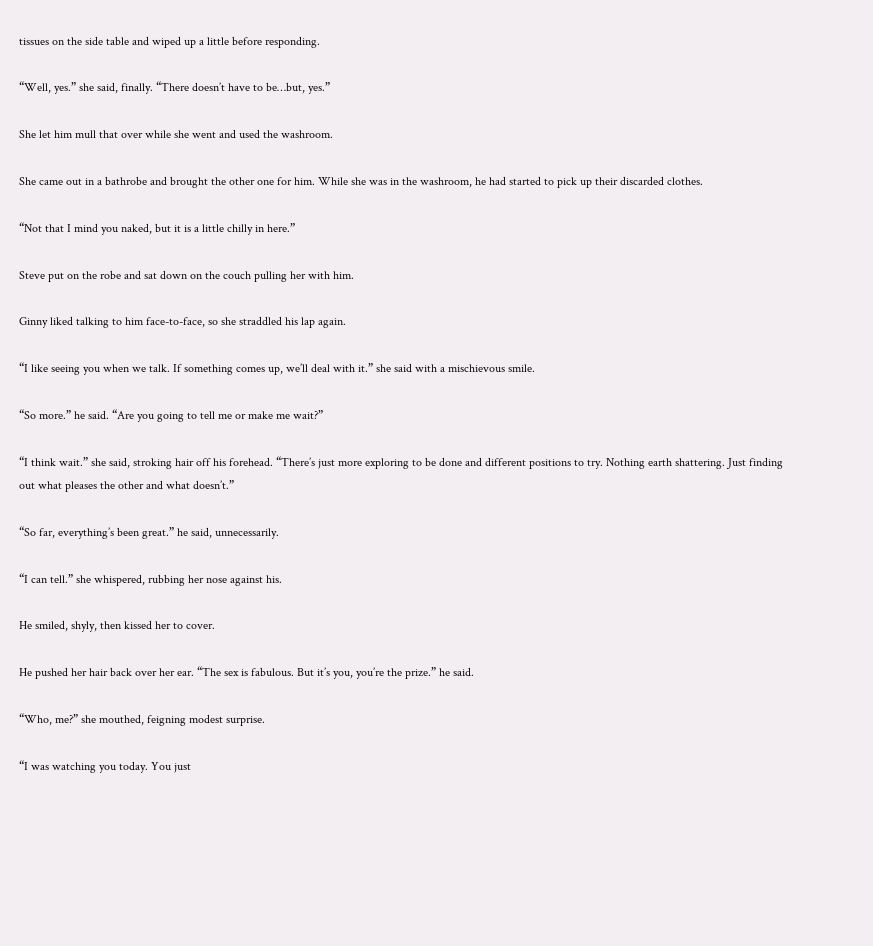tissues on the side table and wiped up a little before responding.

“Well, yes.” she said, finally. “There doesn’t have to be…but, yes.”

She let him mull that over while she went and used the washroom.

She came out in a bathrobe and brought the other one for him. While she was in the washroom, he had started to pick up their discarded clothes.

“Not that I mind you naked, but it is a little chilly in here.”

Steve put on the robe and sat down on the couch pulling her with him.

Ginny liked talking to him face-to-face, so she straddled his lap again.

“I like seeing you when we talk. If something comes up, we’ll deal with it.” she said with a mischievous smile.

“So more.” he said. “Are you going to tell me or make me wait?”

“I think wait.” she said, stroking hair off his forehead. “There’s just more exploring to be done and different positions to try. Nothing earth shattering. Just finding out what pleases the other and what doesn’t.”

“So far, everything’s been great.” he said, unnecessarily.

“I can tell.” she whispered, rubbing her nose against his.

He smiled, shyly, then kissed her to cover.

He pushed her hair back over her ear. “The sex is fabulous. But it’s you, you’re the prize.” he said.

“Who, me?” she mouthed, feigning modest surprise.

“I was watching you today. You just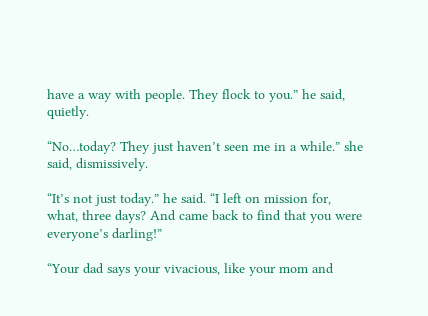have a way with people. They flock to you.” he said, quietly.

“No…today? They just haven’t seen me in a while.” she said, dismissively.

“It’s not just today.” he said. “I left on mission for, what, three days? And came back to find that you were everyone’s darling!”

“Your dad says your vivacious, like your mom and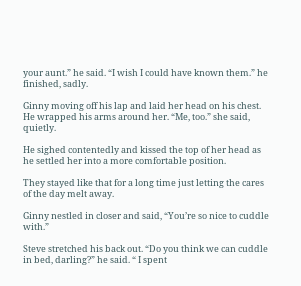your aunt.” he said. “I wish I could have known them.” he finished, sadly.

Ginny moving off his lap and laid her head on his chest. He wrapped his arms around her. “Me, too.” she said, quietly.

He sighed contentedly and kissed the top of her head as he settled her into a more comfortable position.

They stayed like that for a long time just letting the cares of the day melt away.

Ginny nestled in closer and said, “You’re so nice to cuddle with.”

Steve stretched his back out. “Do you think we can cuddle in bed, darling?” he said. “ I spent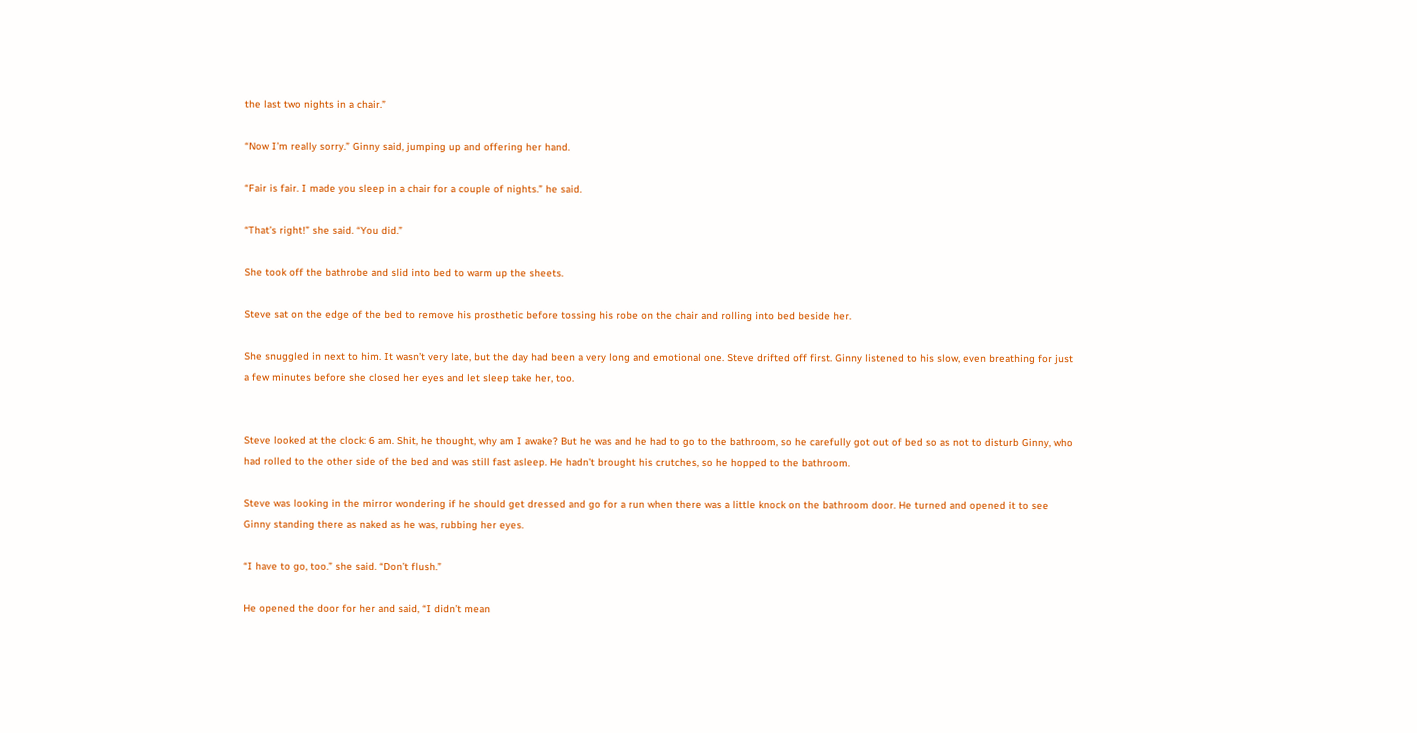the last two nights in a chair.”

“Now I’m really sorry.” Ginny said, jumping up and offering her hand.

“Fair is fair. I made you sleep in a chair for a couple of nights.” he said.

“That’s right!” she said. “You did.”

She took off the bathrobe and slid into bed to warm up the sheets.

Steve sat on the edge of the bed to remove his prosthetic before tossing his robe on the chair and rolling into bed beside her.

She snuggled in next to him. It wasn’t very late, but the day had been a very long and emotional one. Steve drifted off first. Ginny listened to his slow, even breathing for just a few minutes before she closed her eyes and let sleep take her, too.


Steve looked at the clock: 6 am. Shit, he thought, why am I awake? But he was and he had to go to the bathroom, so he carefully got out of bed so as not to disturb Ginny, who had rolled to the other side of the bed and was still fast asleep. He hadn’t brought his crutches, so he hopped to the bathroom.

Steve was looking in the mirror wondering if he should get dressed and go for a run when there was a little knock on the bathroom door. He turned and opened it to see Ginny standing there as naked as he was, rubbing her eyes.

“I have to go, too.” she said. “Don’t flush.”

He opened the door for her and said, “I didn’t mean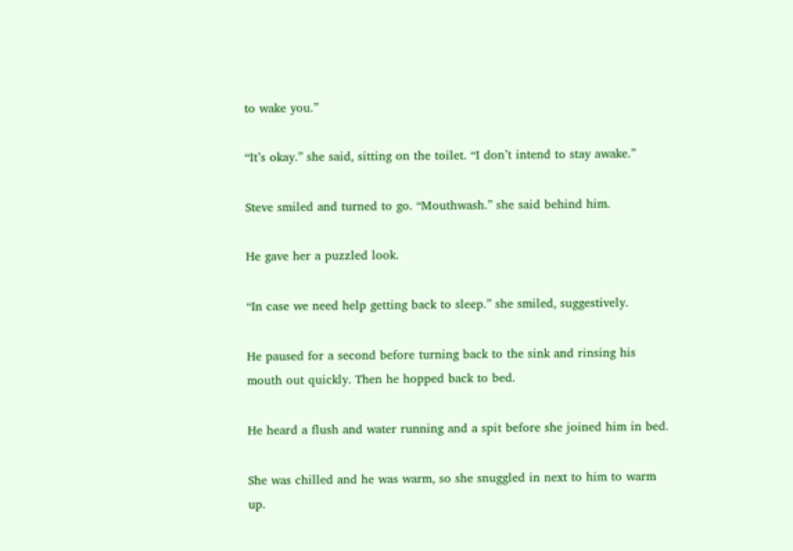to wake you.”

“It’s okay.” she said, sitting on the toilet. “I don’t intend to stay awake.”

Steve smiled and turned to go. “Mouthwash.” she said behind him.

He gave her a puzzled look.

“In case we need help getting back to sleep.” she smiled, suggestively.

He paused for a second before turning back to the sink and rinsing his mouth out quickly. Then he hopped back to bed.

He heard a flush and water running and a spit before she joined him in bed.

She was chilled and he was warm, so she snuggled in next to him to warm up.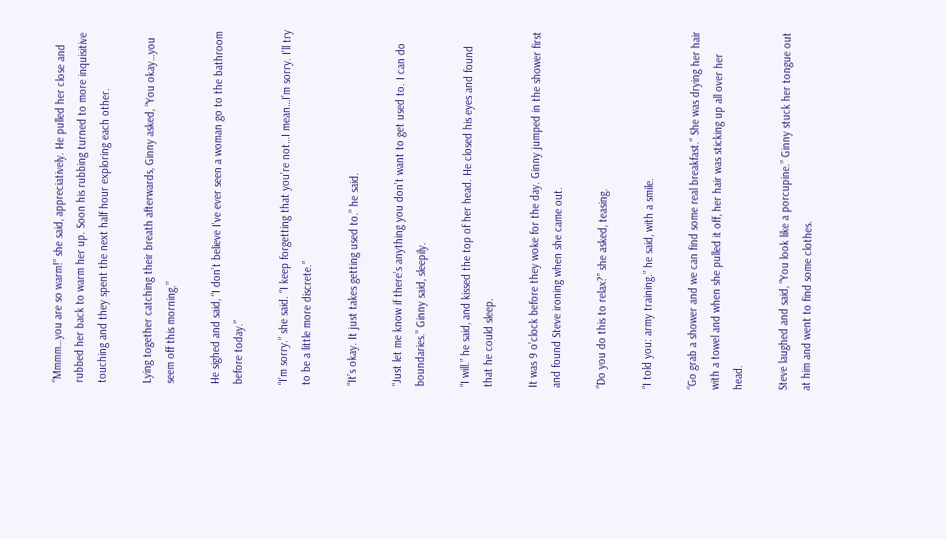“Mmmm…you are so warm!” she said, appreciatively. He pulled her close and rubbed her back to warm her up. Soon his rubbing turned to more inquisitive touching and they spent the next half hour exploring each other.

Lying together catching their breath afterwards, Ginny asked, “You okay…you seem off this morning.”

He sighed and said, “I don’t believe I’ve ever seen a woman go to the bathroom before today.”

“I’m sorry.” she said. “I keep forgetting that you’re not…I mean…I’m sorry. I’ll try to be a little more discrete.”

“It’s okay. It just takes getting used to.” he said.

“Just let me know if there’s anything you don’t want to get used to. I can do boundaries.” Ginny said, sleepily.

“I will.” he said, and kissed the top of her head. He closed his eyes and found that he could sleep.

It was 9 o’clock before they woke for the day. Ginny jumped in the shower first and found Steve ironing when she came out.

“Do you do this to relax?” she asked, teasing.

“I told you: army training.” he said, with a smile.

“Go grab a shower and we can find some real breakfast.” She was drying her hair with a towel and when she pulled it off, her hair was sticking up all over her head.

Steve laughed and said, “You look like a porcupine.” Ginny stuck her tongue out at him and went to find some clothes.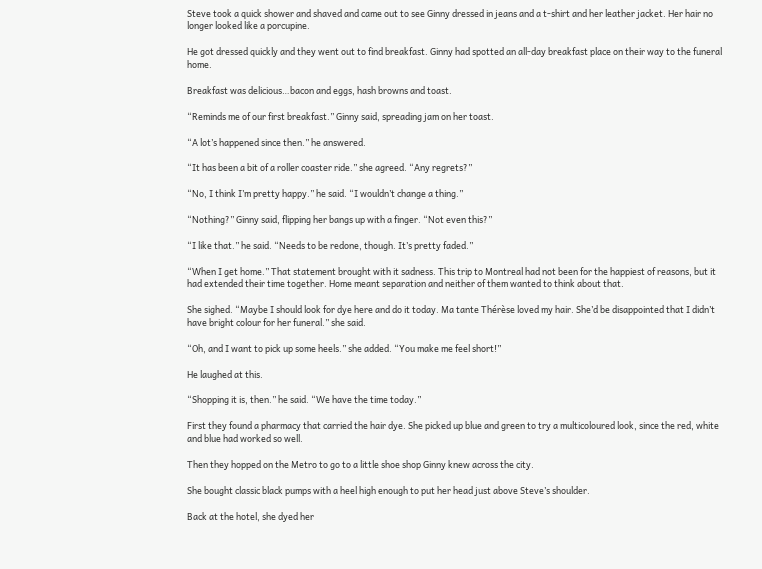Steve took a quick shower and shaved and came out to see Ginny dressed in jeans and a t-shirt and her leather jacket. Her hair no longer looked like a porcupine.

He got dressed quickly and they went out to find breakfast. Ginny had spotted an all-day breakfast place on their way to the funeral home.

Breakfast was delicious…bacon and eggs, hash browns and toast.

“Reminds me of our first breakfast.” Ginny said, spreading jam on her toast.

“A lot’s happened since then.” he answered.

“It has been a bit of a roller coaster ride.” she agreed. “Any regrets?”

“No, I think I’m pretty happy.” he said. “I wouldn’t change a thing.”

“Nothing?” Ginny said, flipping her bangs up with a finger. “Not even this?”

“I like that.” he said. “Needs to be redone, though. It’s pretty faded.”

“When I get home.” That statement brought with it sadness. This trip to Montreal had not been for the happiest of reasons, but it had extended their time together. Home meant separation and neither of them wanted to think about that.

She sighed. “Maybe I should look for dye here and do it today. Ma tante Thérèse loved my hair. She’d be disappointed that I didn’t have bright colour for her funeral.” she said.

“Oh, and I want to pick up some heels.” she added. “You make me feel short!”

He laughed at this.

“Shopping it is, then.” he said. “We have the time today.”

First they found a pharmacy that carried the hair dye. She picked up blue and green to try a multicoloured look, since the red, white and blue had worked so well.

Then they hopped on the Metro to go to a little shoe shop Ginny knew across the city.

She bought classic black pumps with a heel high enough to put her head just above Steve’s shoulder.

Back at the hotel, she dyed her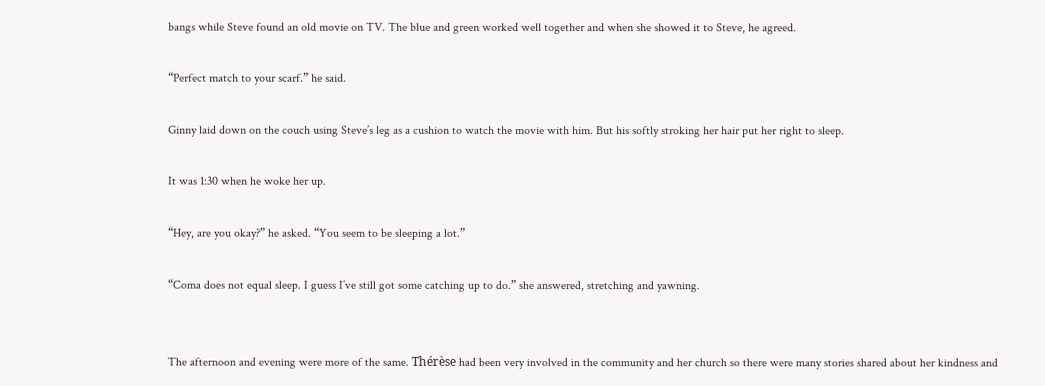bangs while Steve found an old movie on TV. The blue and green worked well together and when she showed it to Steve, he agreed.

“Perfect match to your scarf.” he said.

Ginny laid down on the couch using Steve’s leg as a cushion to watch the movie with him. But his softly stroking her hair put her right to sleep.

It was 1:30 when he woke her up.

“Hey, are you okay?” he asked. “You seem to be sleeping a lot.”

“Coma does not equal sleep. I guess I’ve still got some catching up to do.” she answered, stretching and yawning.


The afternoon and evening were more of the same. Thérèse had been very involved in the community and her church so there were many stories shared about her kindness and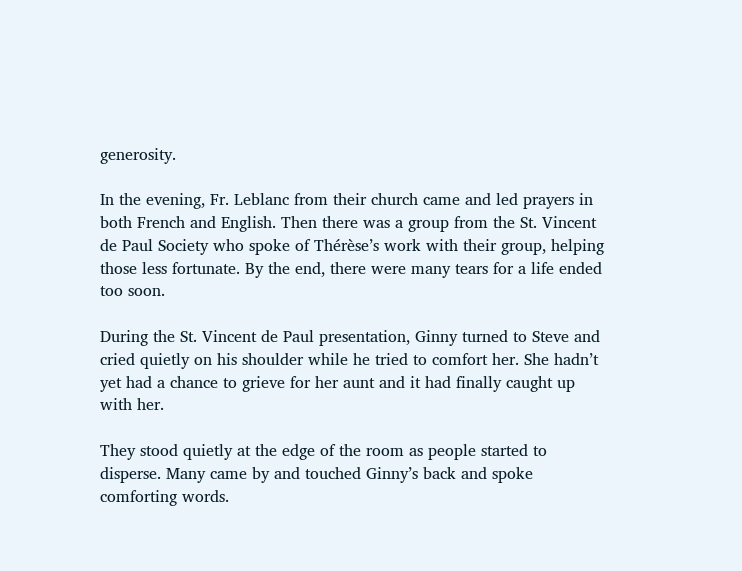generosity.

In the evening, Fr. Leblanc from their church came and led prayers in both French and English. Then there was a group from the St. Vincent de Paul Society who spoke of Thérèse’s work with their group, helping those less fortunate. By the end, there were many tears for a life ended too soon.

During the St. Vincent de Paul presentation, Ginny turned to Steve and cried quietly on his shoulder while he tried to comfort her. She hadn’t yet had a chance to grieve for her aunt and it had finally caught up with her.

They stood quietly at the edge of the room as people started to disperse. Many came by and touched Ginny’s back and spoke comforting words.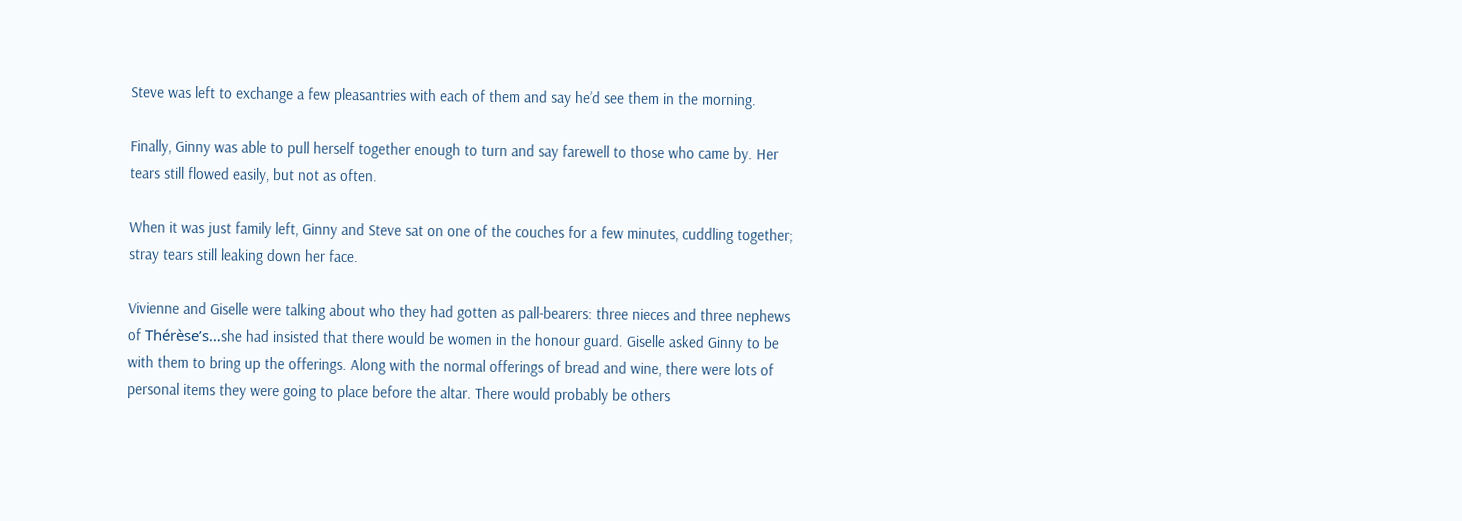Steve was left to exchange a few pleasantries with each of them and say he’d see them in the morning.

Finally, Ginny was able to pull herself together enough to turn and say farewell to those who came by. Her tears still flowed easily, but not as often.

When it was just family left, Ginny and Steve sat on one of the couches for a few minutes, cuddling together; stray tears still leaking down her face.

Vivienne and Giselle were talking about who they had gotten as pall-bearers: three nieces and three nephews of Thérèse’s…she had insisted that there would be women in the honour guard. Giselle asked Ginny to be with them to bring up the offerings. Along with the normal offerings of bread and wine, there were lots of personal items they were going to place before the altar. There would probably be others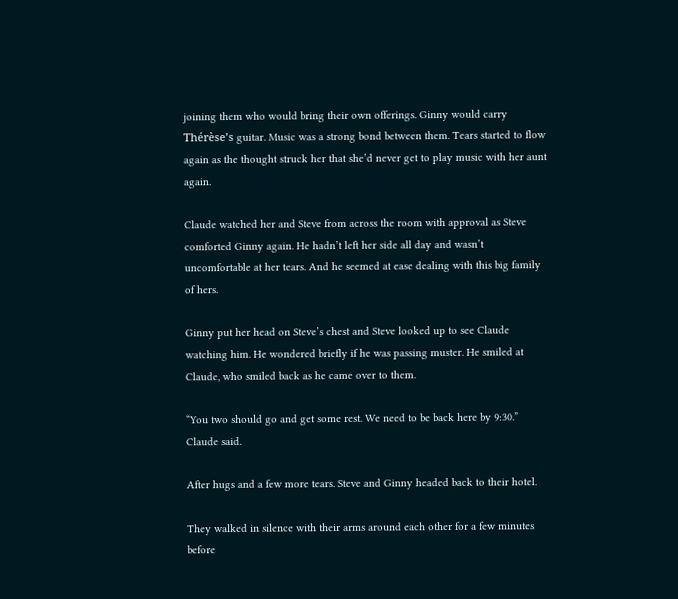joining them who would bring their own offerings. Ginny would carry Thérèse’s guitar. Music was a strong bond between them. Tears started to flow again as the thought struck her that she’d never get to play music with her aunt again.

Claude watched her and Steve from across the room with approval as Steve comforted Ginny again. He hadn’t left her side all day and wasn’t uncomfortable at her tears. And he seemed at ease dealing with this big family of hers.

Ginny put her head on Steve’s chest and Steve looked up to see Claude watching him. He wondered briefly if he was passing muster. He smiled at Claude, who smiled back as he came over to them.

“You two should go and get some rest. We need to be back here by 9:30.” Claude said.

After hugs and a few more tears. Steve and Ginny headed back to their hotel.

They walked in silence with their arms around each other for a few minutes before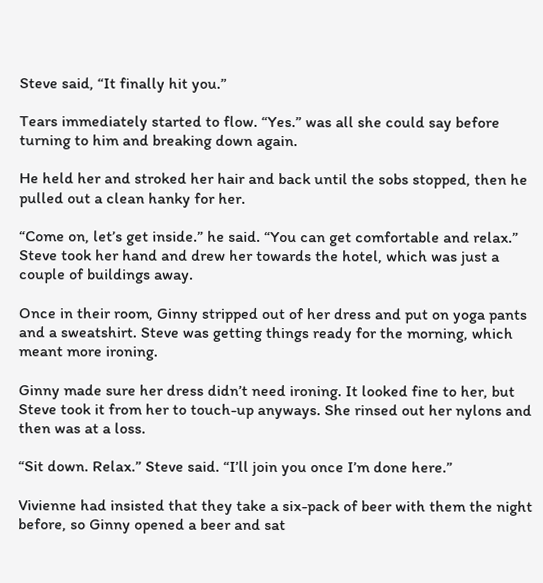Steve said, “It finally hit you.”

Tears immediately started to flow. “Yes.” was all she could say before turning to him and breaking down again.

He held her and stroked her hair and back until the sobs stopped, then he pulled out a clean hanky for her.

“Come on, let’s get inside.” he said. “You can get comfortable and relax.” Steve took her hand and drew her towards the hotel, which was just a couple of buildings away.

Once in their room, Ginny stripped out of her dress and put on yoga pants and a sweatshirt. Steve was getting things ready for the morning, which meant more ironing.

Ginny made sure her dress didn’t need ironing. It looked fine to her, but Steve took it from her to touch-up anyways. She rinsed out her nylons and then was at a loss.

“Sit down. Relax.” Steve said. “I’ll join you once I’m done here.”

Vivienne had insisted that they take a six-pack of beer with them the night before, so Ginny opened a beer and sat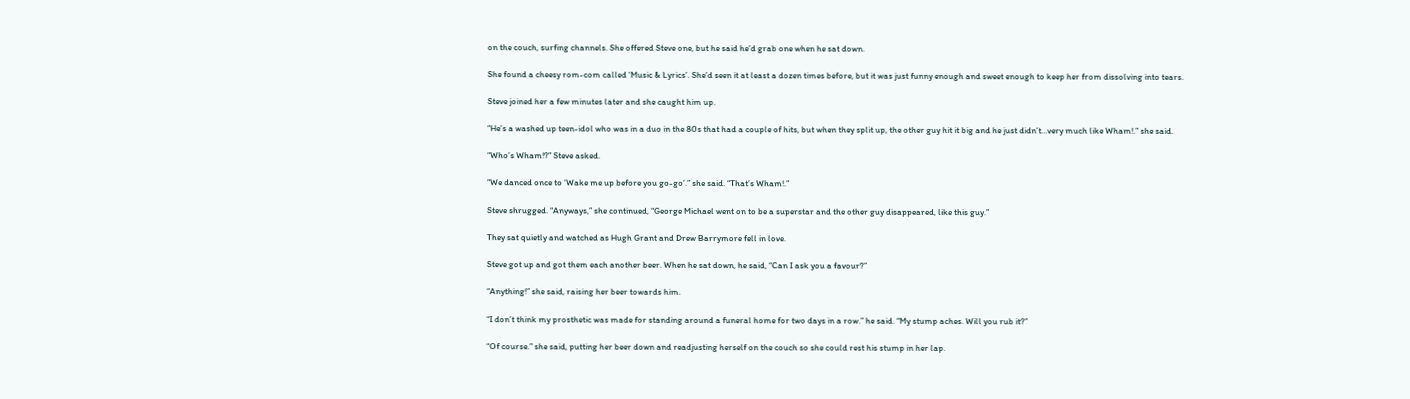on the couch, surfing channels. She offered Steve one, but he said he’d grab one when he sat down.

She found a cheesy rom-com called ‘Music & Lyrics’. She’d seen it at least a dozen times before, but it was just funny enough and sweet enough to keep her from dissolving into tears.

Steve joined her a few minutes later and she caught him up.

“He’s a washed up teen-idol who was in a duo in the 80s that had a couple of hits, but when they split up, the other guy hit it big and he just didn’t…very much like Wham!.” she said.

“Who’s Wham!?” Steve asked.

“We danced once to ‘Wake me up before you go-go’.” she said. “That’s Wham!.”

Steve shrugged. “Anyways,” she continued, “George Michael went on to be a superstar and the other guy disappeared, like this guy.”

They sat quietly and watched as Hugh Grant and Drew Barrymore fell in love.

Steve got up and got them each another beer. When he sat down, he said, “Can I ask you a favour?”

“Anything!” she said, raising her beer towards him.

“I don’t think my prosthetic was made for standing around a funeral home for two days in a row.” he said. “My stump aches. Will you rub it?”

“Of course.” she said, putting her beer down and readjusting herself on the couch so she could rest his stump in her lap.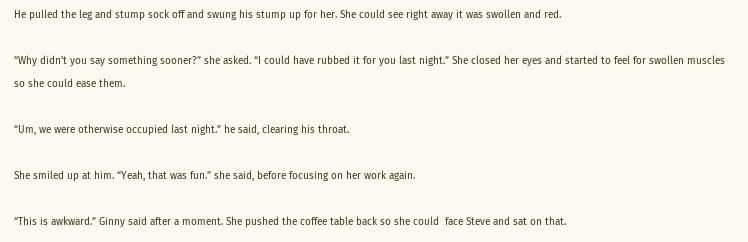He pulled the leg and stump sock off and swung his stump up for her. She could see right away it was swollen and red.

“Why didn’t you say something sooner?” she asked. “I could have rubbed it for you last night.” She closed her eyes and started to feel for swollen muscles so she could ease them.

“Um, we were otherwise occupied last night.” he said, clearing his throat.

She smiled up at him. “Yeah, that was fun.” she said, before focusing on her work again.

“This is awkward.” Ginny said after a moment. She pushed the coffee table back so she could  face Steve and sat on that.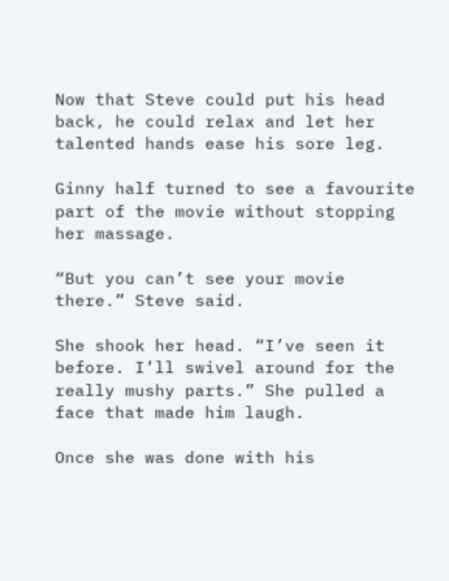Now that Steve could put his head back, he could relax and let her talented hands ease his sore leg.

Ginny half turned to see a favourite part of the movie without stopping her massage.

“But you can’t see your movie there.” Steve said.

She shook her head. “I’ve seen it before. I’ll swivel around for the really mushy parts.” She pulled a face that made him laugh.

Once she was done with his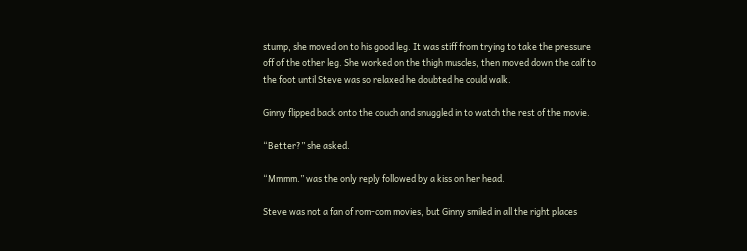stump, she moved on to his good leg. It was stiff from trying to take the pressure off of the other leg. She worked on the thigh muscles, then moved down the calf to the foot until Steve was so relaxed he doubted he could walk.

Ginny flipped back onto the couch and snuggled in to watch the rest of the movie.

“Better?” she asked.

“Mmmm.” was the only reply followed by a kiss on her head.

Steve was not a fan of rom-com movies, but Ginny smiled in all the right places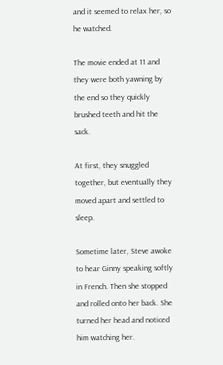and it seemed to relax her, so he watched.

The movie ended at 11 and they were both yawning by the end so they quickly brushed teeth and hit the sack.

At first, they snuggled together, but eventually they moved apart and settled to sleep.

Sometime later, Steve awoke to hear Ginny speaking softly in French. Then she stopped and rolled onto her back. She turned her head and noticed him watching her.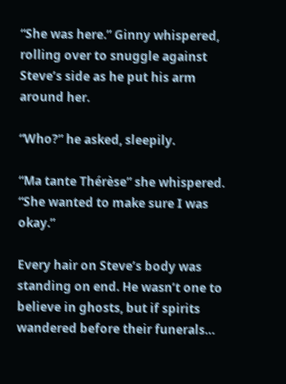“She was here.” Ginny whispered, rolling over to snuggle against Steve’s side as he put his arm around her.

“Who?” he asked, sleepily.

“Ma tante Thérèse” she whispered. “She wanted to make sure I was okay.”

Every hair on Steve’s body was standing on end. He wasn’t one to believe in ghosts, but if spirits wandered before their funerals…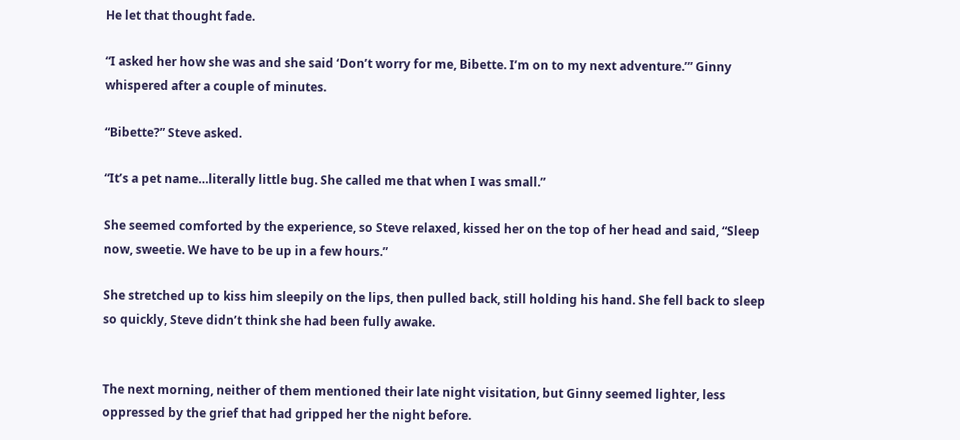He let that thought fade.

“I asked her how she was and she said ‘Don’t worry for me, Bibette. I’m on to my next adventure.’” Ginny whispered after a couple of minutes.

“Bibette?” Steve asked.

“It’s a pet name…literally little bug. She called me that when I was small.”

She seemed comforted by the experience, so Steve relaxed, kissed her on the top of her head and said, “Sleep now, sweetie. We have to be up in a few hours.”

She stretched up to kiss him sleepily on the lips, then pulled back, still holding his hand. She fell back to sleep so quickly, Steve didn’t think she had been fully awake.


The next morning, neither of them mentioned their late night visitation, but Ginny seemed lighter, less oppressed by the grief that had gripped her the night before.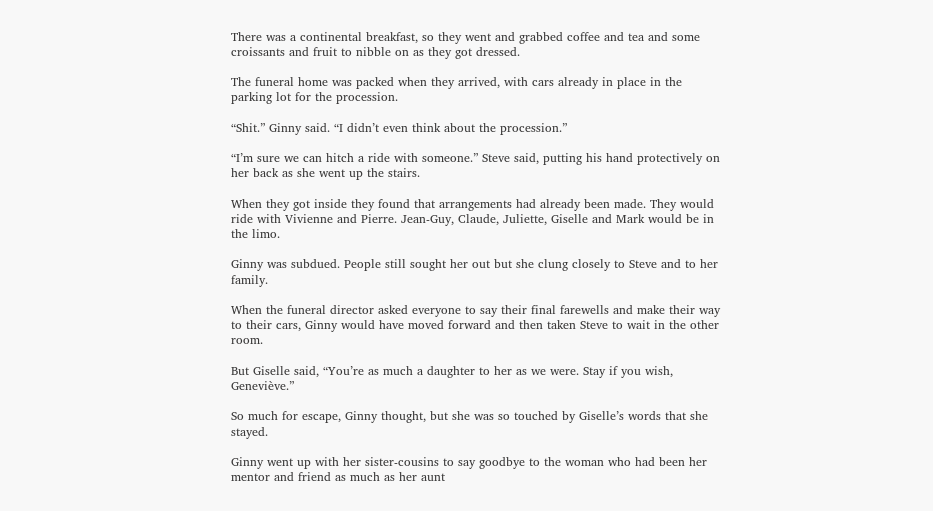There was a continental breakfast, so they went and grabbed coffee and tea and some croissants and fruit to nibble on as they got dressed.

The funeral home was packed when they arrived, with cars already in place in the parking lot for the procession.

“Shit.” Ginny said. “I didn’t even think about the procession.”

“I’m sure we can hitch a ride with someone.” Steve said, putting his hand protectively on her back as she went up the stairs.

When they got inside they found that arrangements had already been made. They would ride with Vivienne and Pierre. Jean-Guy, Claude, Juliette, Giselle and Mark would be in the limo.

Ginny was subdued. People still sought her out but she clung closely to Steve and to her family.

When the funeral director asked everyone to say their final farewells and make their way to their cars, Ginny would have moved forward and then taken Steve to wait in the other room.

But Giselle said, “You’re as much a daughter to her as we were. Stay if you wish, Geneviève.”

So much for escape, Ginny thought, but she was so touched by Giselle’s words that she stayed.

Ginny went up with her sister-cousins to say goodbye to the woman who had been her mentor and friend as much as her aunt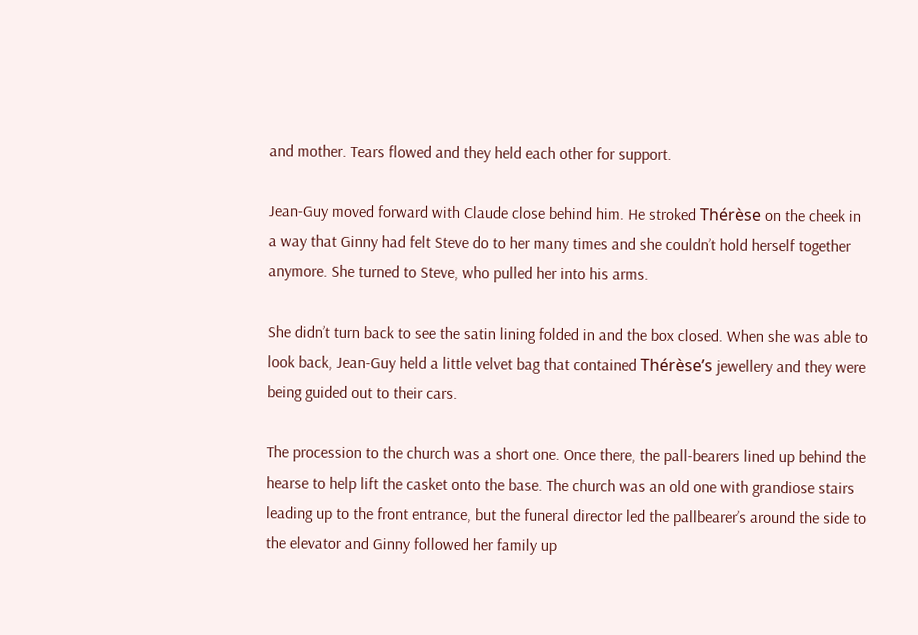and mother. Tears flowed and they held each other for support.

Jean-Guy moved forward with Claude close behind him. He stroked Thérèse on the cheek in a way that Ginny had felt Steve do to her many times and she couldn’t hold herself together anymore. She turned to Steve, who pulled her into his arms.

She didn’t turn back to see the satin lining folded in and the box closed. When she was able to look back, Jean-Guy held a little velvet bag that contained Thérèse’s jewellery and they were being guided out to their cars.

The procession to the church was a short one. Once there, the pall-bearers lined up behind the hearse to help lift the casket onto the base. The church was an old one with grandiose stairs leading up to the front entrance, but the funeral director led the pallbearer’s around the side to the elevator and Ginny followed her family up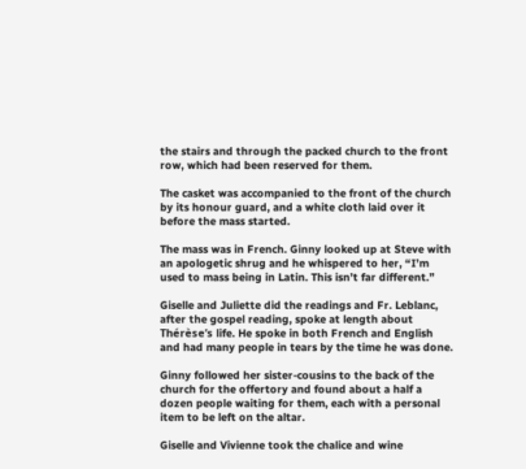the stairs and through the packed church to the front row, which had been reserved for them.

The casket was accompanied to the front of the church by its honour guard, and a white cloth laid over it before the mass started.

The mass was in French. Ginny looked up at Steve with an apologetic shrug and he whispered to her, “I’m used to mass being in Latin. This isn’t far different.”

Giselle and Juliette did the readings and Fr. Leblanc, after the gospel reading, spoke at length about Thérèse’s life. He spoke in both French and English and had many people in tears by the time he was done.

Ginny followed her sister-cousins to the back of the church for the offertory and found about a half a dozen people waiting for them, each with a personal item to be left on the altar.

Giselle and Vivienne took the chalice and wine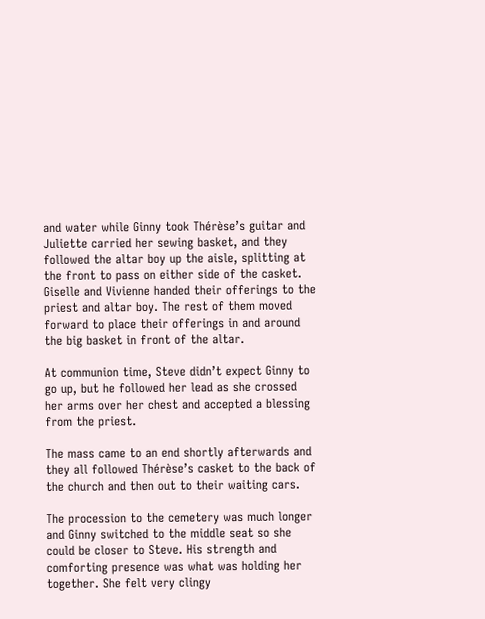and water while Ginny took Thérèse’s guitar and Juliette carried her sewing basket, and they followed the altar boy up the aisle, splitting at the front to pass on either side of the casket. Giselle and Vivienne handed their offerings to the priest and altar boy. The rest of them moved forward to place their offerings in and around the big basket in front of the altar.

At communion time, Steve didn’t expect Ginny to go up, but he followed her lead as she crossed her arms over her chest and accepted a blessing from the priest.

The mass came to an end shortly afterwards and they all followed Thérèse’s casket to the back of the church and then out to their waiting cars.

The procession to the cemetery was much longer and Ginny switched to the middle seat so she could be closer to Steve. His strength and comforting presence was what was holding her together. She felt very clingy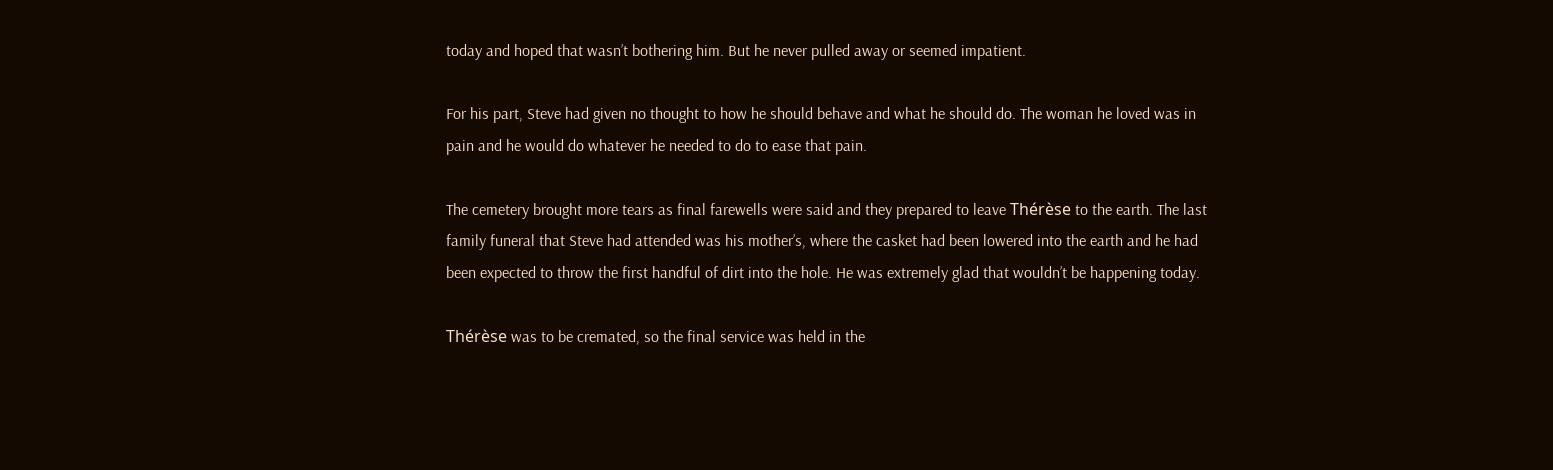today and hoped that wasn’t bothering him. But he never pulled away or seemed impatient.

For his part, Steve had given no thought to how he should behave and what he should do. The woman he loved was in pain and he would do whatever he needed to do to ease that pain.

The cemetery brought more tears as final farewells were said and they prepared to leave Thérèse to the earth. The last family funeral that Steve had attended was his mother’s, where the casket had been lowered into the earth and he had been expected to throw the first handful of dirt into the hole. He was extremely glad that wouldn’t be happening today.

Thérèse was to be cremated, so the final service was held in the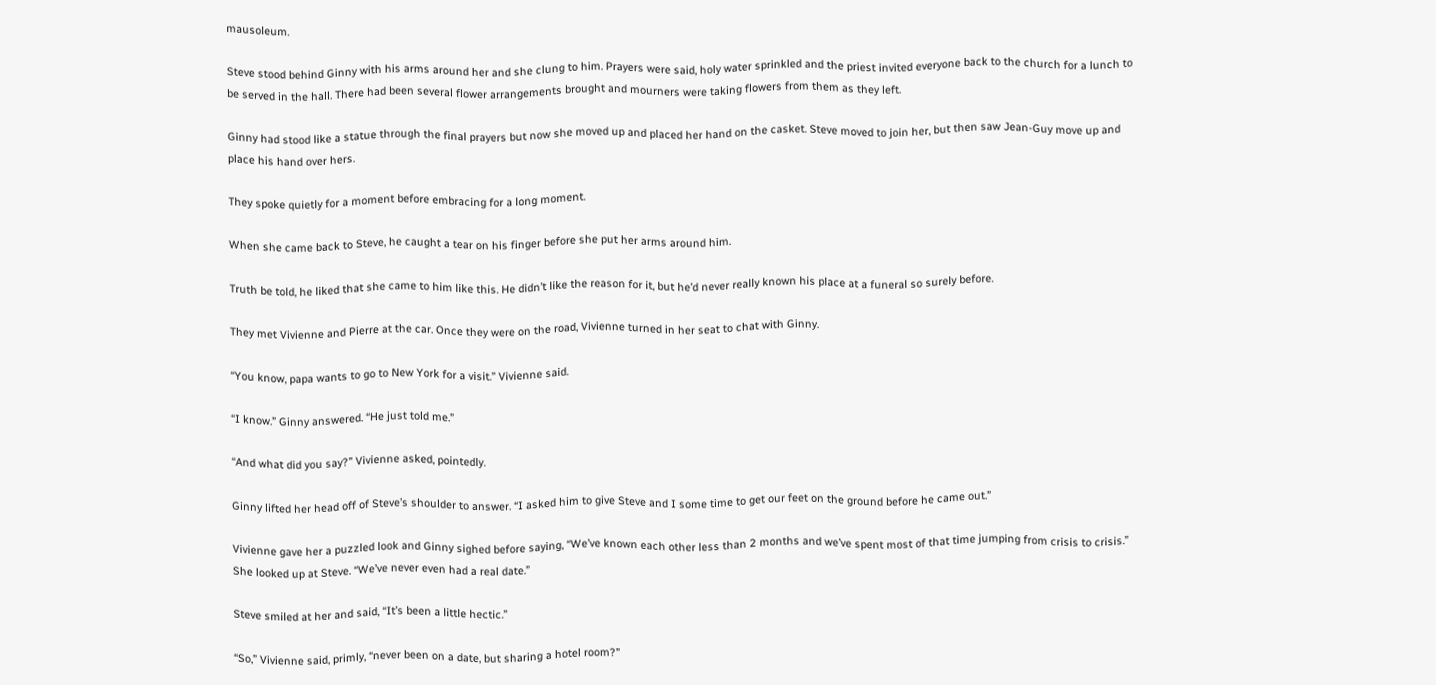mausoleum.

Steve stood behind Ginny with his arms around her and she clung to him. Prayers were said, holy water sprinkled and the priest invited everyone back to the church for a lunch to be served in the hall. There had been several flower arrangements brought and mourners were taking flowers from them as they left.

Ginny had stood like a statue through the final prayers but now she moved up and placed her hand on the casket. Steve moved to join her, but then saw Jean-Guy move up and place his hand over hers.

They spoke quietly for a moment before embracing for a long moment.

When she came back to Steve, he caught a tear on his finger before she put her arms around him.

Truth be told, he liked that she came to him like this. He didn’t like the reason for it, but he’d never really known his place at a funeral so surely before.

They met Vivienne and Pierre at the car. Once they were on the road, Vivienne turned in her seat to chat with Ginny.

“You know, papa wants to go to New York for a visit.” Vivienne said.

“I know.” Ginny answered. “He just told me.”

“And what did you say?” Vivienne asked, pointedly.

Ginny lifted her head off of Steve’s shoulder to answer. “I asked him to give Steve and I some time to get our feet on the ground before he came out.”

Vivienne gave her a puzzled look and Ginny sighed before saying, “We’ve known each other less than 2 months and we’ve spent most of that time jumping from crisis to crisis.” She looked up at Steve. “We’ve never even had a real date.”

Steve smiled at her and said, “It’s been a little hectic.”

“So,” Vivienne said, primly, “never been on a date, but sharing a hotel room?”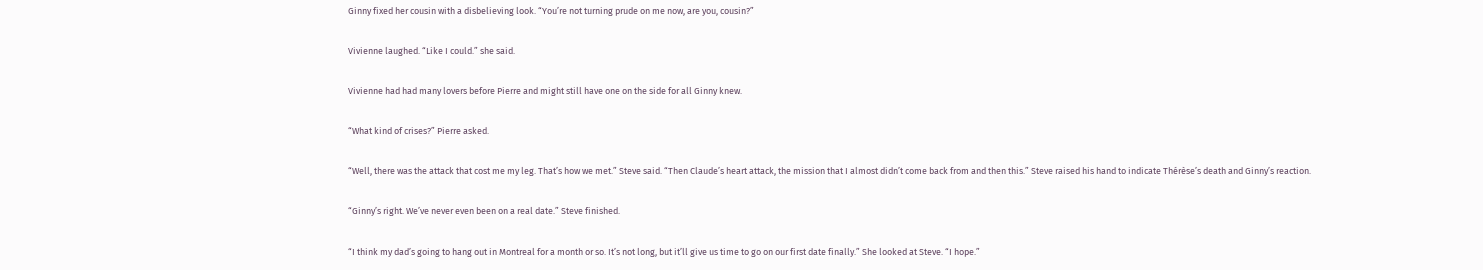Ginny fixed her cousin with a disbelieving look. “You’re not turning prude on me now, are you, cousin?”

Vivienne laughed. “Like I could.” she said.

Vivienne had had many lovers before Pierre and might still have one on the side for all Ginny knew.

“What kind of crises?” Pierre asked.

“Well, there was the attack that cost me my leg. That’s how we met.” Steve said. “Then Claude’s heart attack, the mission that I almost didn’t come back from and then this.” Steve raised his hand to indicate Thérèse’s death and Ginny’s reaction.

“Ginny’s right. We’ve never even been on a real date.” Steve finished.

“I think my dad’s going to hang out in Montreal for a month or so. It’s not long, but it’ll give us time to go on our first date finally.” She looked at Steve. “I hope.”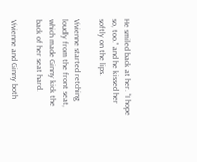He smiled back at her. “I hope so, too.” and he kissed her softly on the lips.

Vivienne started retching loudly from the front seat, which made Ginny kick the back of her seat hard.

Vivienne and Ginny both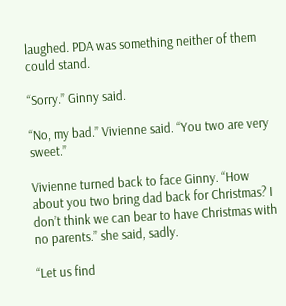laughed. PDA was something neither of them could stand.

“Sorry.” Ginny said.

“No, my bad.” Vivienne said. “You two are very sweet.”

Vivienne turned back to face Ginny. “How about you two bring dad back for Christmas? I don’t think we can bear to have Christmas with no parents.” she said, sadly.

“Let us find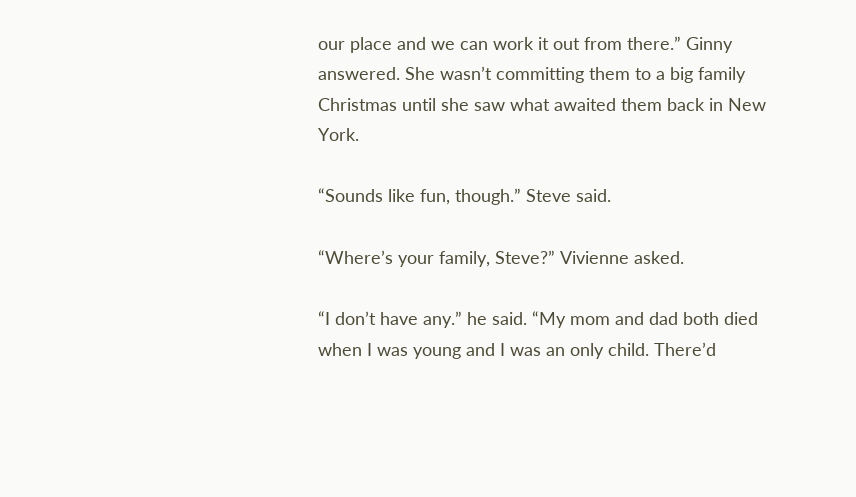our place and we can work it out from there.” Ginny answered. She wasn’t committing them to a big family Christmas until she saw what awaited them back in New York.

“Sounds like fun, though.” Steve said.

“Where’s your family, Steve?” Vivienne asked.

“I don’t have any.” he said. “My mom and dad both died when I was young and I was an only child. There’d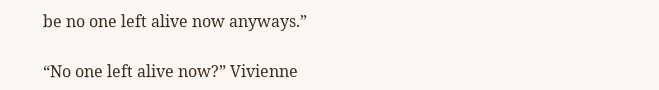be no one left alive now anyways.”

“No one left alive now?” Vivienne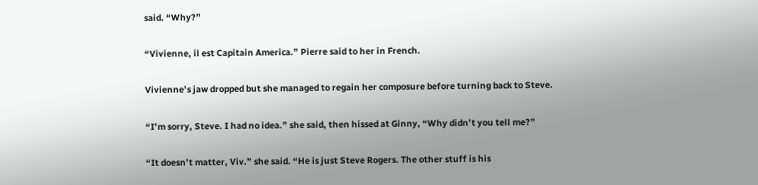said. “Why?”

“Vivienne, il est Capitain America.” Pierre said to her in French.

Vivienne’s jaw dropped but she managed to regain her composure before turning back to Steve.

“I’m sorry, Steve. I had no idea.” she said, then hissed at Ginny, “Why didn’t you tell me?”

“It doesn’t matter, Viv.” she said. “He is just Steve Rogers. The other stuff is his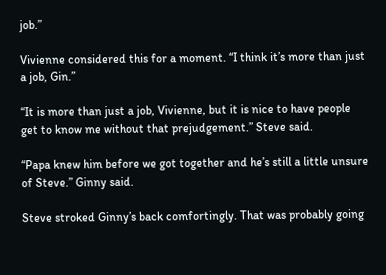job.”

Vivienne considered this for a moment. “I think it’s more than just a job, Gin.”

“It is more than just a job, Vivienne, but it is nice to have people get to know me without that prejudgement.” Steve said.

“Papa knew him before we got together and he’s still a little unsure of Steve.” Ginny said.

Steve stroked Ginny’s back comfortingly. That was probably going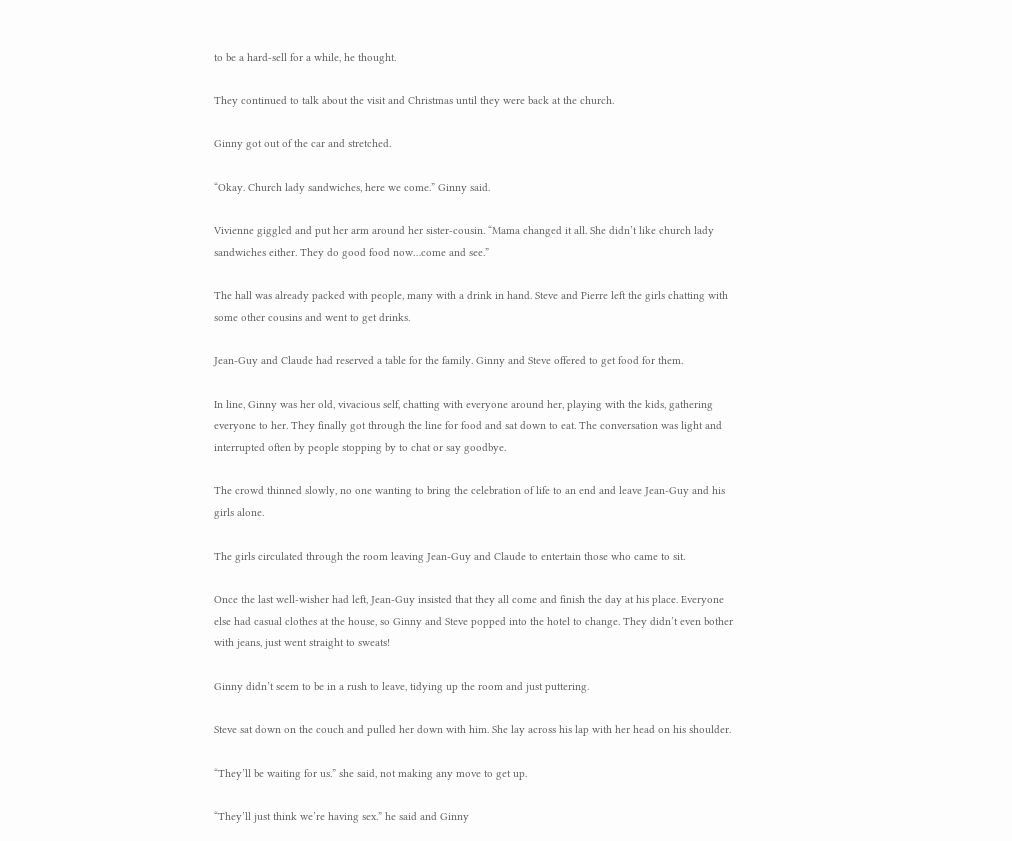to be a hard-sell for a while, he thought.

They continued to talk about the visit and Christmas until they were back at the church.

Ginny got out of the car and stretched.

“Okay. Church lady sandwiches, here we come.” Ginny said.

Vivienne giggled and put her arm around her sister-cousin. “Mama changed it all. She didn’t like church lady sandwiches either. They do good food now…come and see.”

The hall was already packed with people, many with a drink in hand. Steve and Pierre left the girls chatting with some other cousins and went to get drinks.

Jean-Guy and Claude had reserved a table for the family. Ginny and Steve offered to get food for them.

In line, Ginny was her old, vivacious self, chatting with everyone around her, playing with the kids, gathering everyone to her. They finally got through the line for food and sat down to eat. The conversation was light and interrupted often by people stopping by to chat or say goodbye.

The crowd thinned slowly, no one wanting to bring the celebration of life to an end and leave Jean-Guy and his girls alone.

The girls circulated through the room leaving Jean-Guy and Claude to entertain those who came to sit.

Once the last well-wisher had left, Jean-Guy insisted that they all come and finish the day at his place. Everyone else had casual clothes at the house, so Ginny and Steve popped into the hotel to change. They didn’t even bother with jeans, just went straight to sweats!

Ginny didn’t seem to be in a rush to leave, tidying up the room and just puttering.

Steve sat down on the couch and pulled her down with him. She lay across his lap with her head on his shoulder.

“They’ll be waiting for us.” she said, not making any move to get up.

“They’ll just think we’re having sex.” he said and Ginny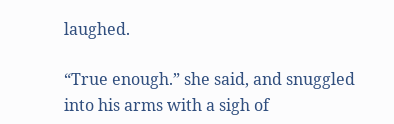laughed.

“True enough.” she said, and snuggled into his arms with a sigh of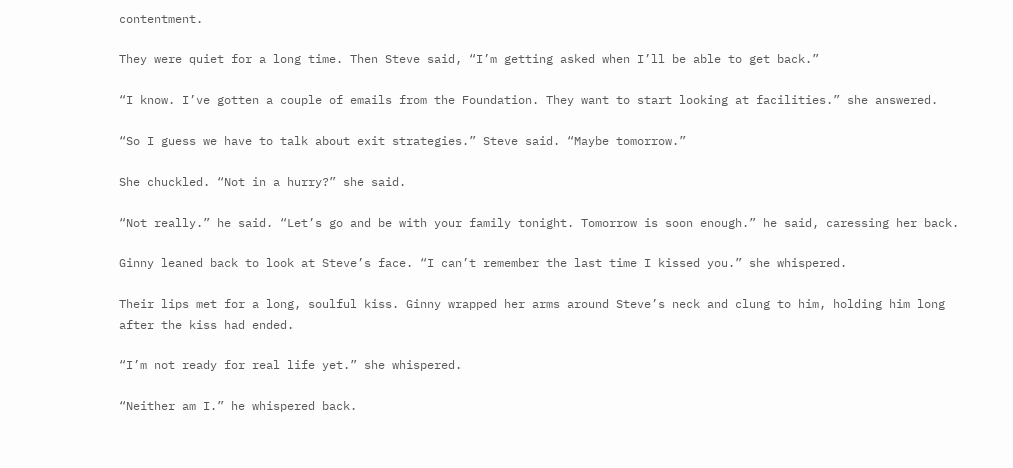contentment.

They were quiet for a long time. Then Steve said, “I’m getting asked when I’ll be able to get back.”

“I know. I’ve gotten a couple of emails from the Foundation. They want to start looking at facilities.” she answered.

“So I guess we have to talk about exit strategies.” Steve said. “Maybe tomorrow.”

She chuckled. “Not in a hurry?” she said.

“Not really.” he said. “Let’s go and be with your family tonight. Tomorrow is soon enough.” he said, caressing her back.

Ginny leaned back to look at Steve’s face. “I can’t remember the last time I kissed you.” she whispered.

Their lips met for a long, soulful kiss. Ginny wrapped her arms around Steve’s neck and clung to him, holding him long after the kiss had ended.

“I’m not ready for real life yet.” she whispered.

“Neither am I.” he whispered back.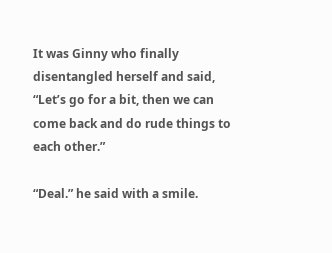It was Ginny who finally disentangled herself and said, “Let’s go for a bit, then we can come back and do rude things to each other.”

“Deal.” he said with a smile.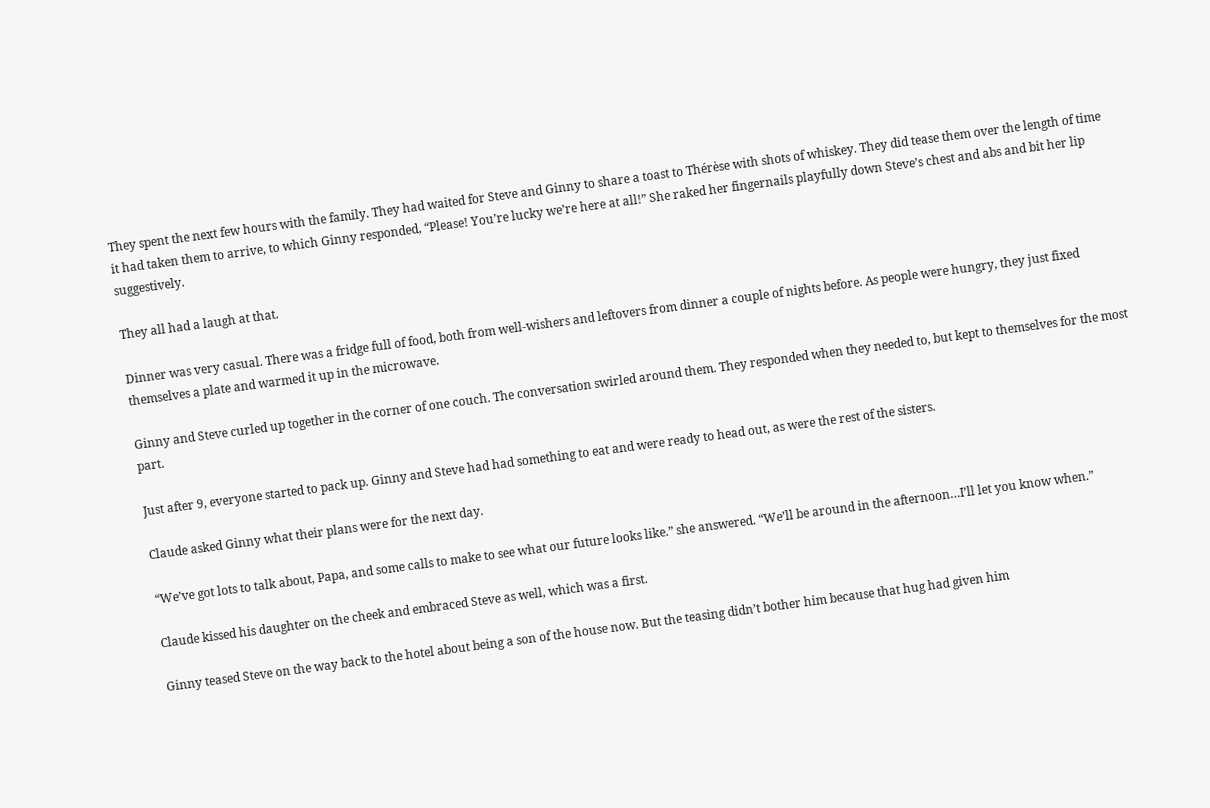They spent the next few hours with the family. They had waited for Steve and Ginny to share a toast to Thérèse with shots of whiskey. They did tease them over the length of time it had taken them to arrive, to which Ginny responded, “Please! You’re lucky we’re here at all!” She raked her fingernails playfully down Steve’s chest and abs and bit her lip suggestively.

They all had a laugh at that.

Dinner was very casual. There was a fridge full of food, both from well-wishers and leftovers from dinner a couple of nights before. As people were hungry, they just fixed themselves a plate and warmed it up in the microwave.

Ginny and Steve curled up together in the corner of one couch. The conversation swirled around them. They responded when they needed to, but kept to themselves for the most part.

Just after 9, everyone started to pack up. Ginny and Steve had had something to eat and were ready to head out, as were the rest of the sisters.

Claude asked Ginny what their plans were for the next day.

“We’ve got lots to talk about, Papa, and some calls to make to see what our future looks like.” she answered. “We’ll be around in the afternoon…I’ll let you know when.”

Claude kissed his daughter on the cheek and embraced Steve as well, which was a first.

Ginny teased Steve on the way back to the hotel about being a son of the house now. But the teasing didn’t bother him because that hug had given him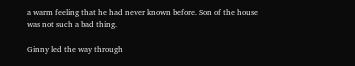a warm feeling that he had never known before. Son of the house was not such a bad thing.

Ginny led the way through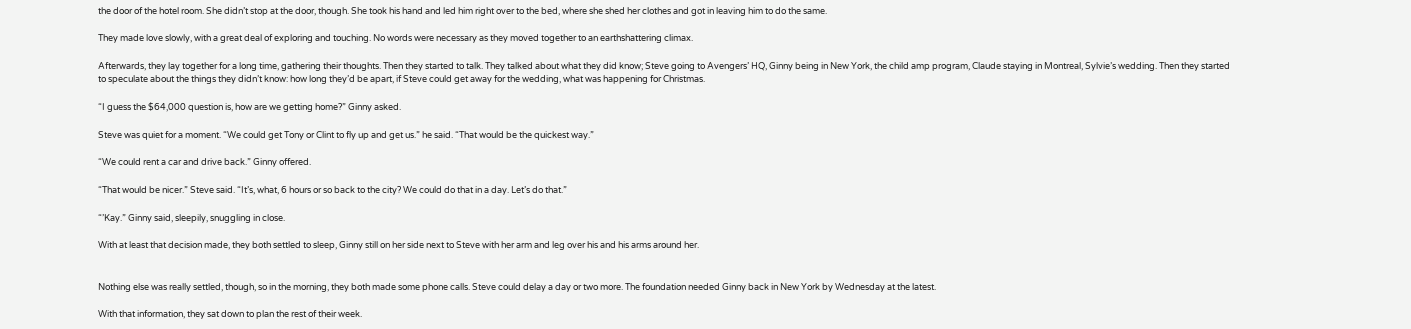the door of the hotel room. She didn’t stop at the door, though. She took his hand and led him right over to the bed, where she shed her clothes and got in leaving him to do the same.

They made love slowly, with a great deal of exploring and touching. No words were necessary as they moved together to an earthshattering climax.

Afterwards, they lay together for a long time, gathering their thoughts. Then they started to talk. They talked about what they did know; Steve going to Avengers’ HQ, Ginny being in New York, the child amp program, Claude staying in Montreal, Sylvie’s wedding. Then they started to speculate about the things they didn’t know: how long they’d be apart, if Steve could get away for the wedding, what was happening for Christmas.

“I guess the $64,000 question is, how are we getting home?” Ginny asked.

Steve was quiet for a moment. “We could get Tony or Clint to fly up and get us.” he said. “That would be the quickest way.”

“We could rent a car and drive back.” Ginny offered.

“That would be nicer.” Steve said. “It’s, what, 6 hours or so back to the city? We could do that in a day. Let’s do that.”

“’Kay.” Ginny said, sleepily, snuggling in close.

With at least that decision made, they both settled to sleep, Ginny still on her side next to Steve with her arm and leg over his and his arms around her.


Nothing else was really settled, though, so in the morning, they both made some phone calls. Steve could delay a day or two more. The foundation needed Ginny back in New York by Wednesday at the latest.

With that information, they sat down to plan the rest of their week.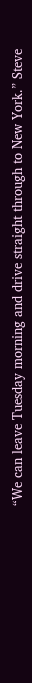“We can leave Tuesday morning and drive straight through to New York.” Steve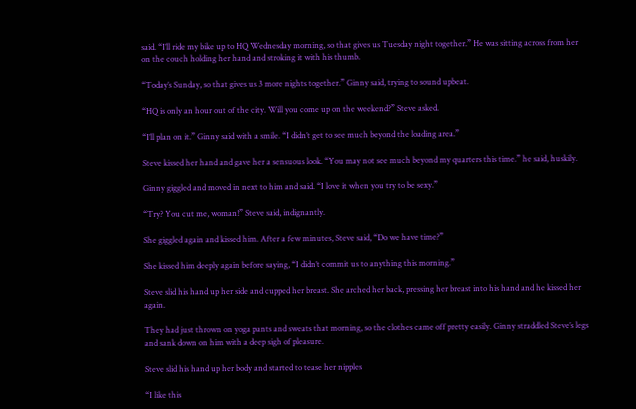said. “I’ll ride my bike up to HQ Wednesday morning, so that gives us Tuesday night together.” He was sitting across from her on the couch holding her hand and stroking it with his thumb.

“Today’s Sunday, so that gives us 3 more nights together.” Ginny said, trying to sound upbeat.

“HQ is only an hour out of the city. Will you come up on the weekend?” Steve asked.

“I’ll plan on it.” Ginny said with a smile. “I didn’t get to see much beyond the loading area.”

Steve kissed her hand and gave her a sensuous look. “You may not see much beyond my quarters this time.” he said, huskily.

Ginny giggled and moved in next to him and said. “I love it when you try to be sexy.”

“Try? You cut me, woman!” Steve said, indignantly.

She giggled again and kissed him. After a few minutes, Steve said, “Do we have time?”

She kissed him deeply again before saying, “I didn’t commit us to anything this morning.”

Steve slid his hand up her side and cupped her breast. She arched her back, pressing her breast into his hand and he kissed her again.

They had just thrown on yoga pants and sweats that morning, so the clothes came off pretty easily. Ginny straddled Steve’s legs and sank down on him with a deep sigh of pleasure.

Steve slid his hand up her body and started to tease her nipples

“I like this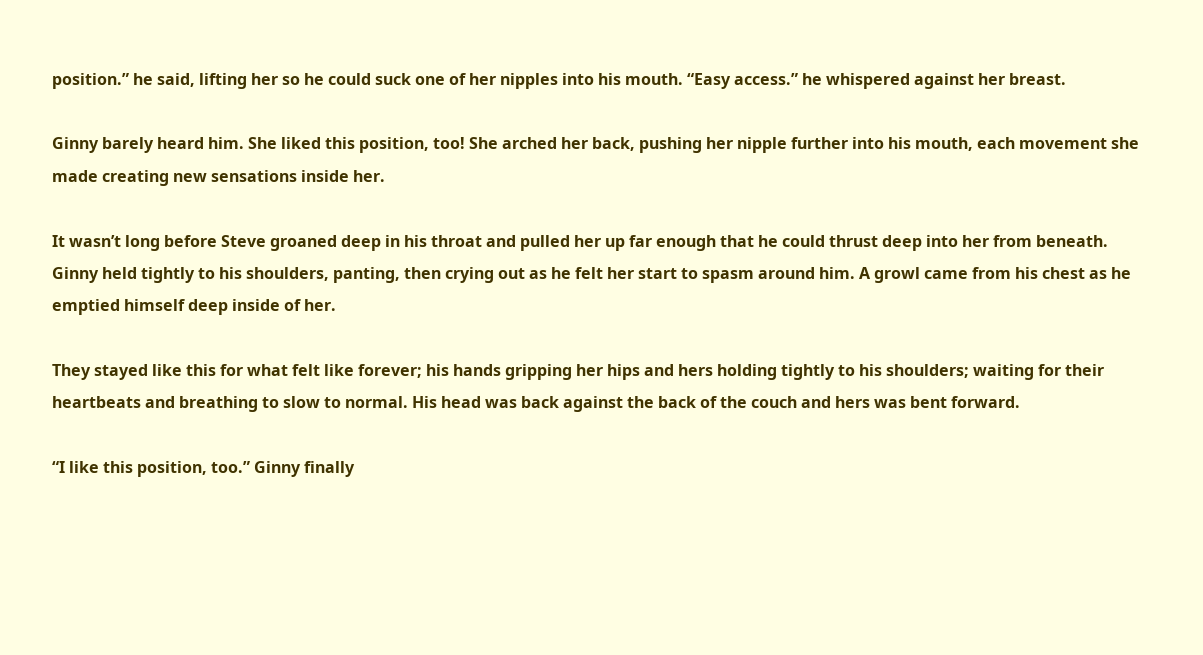position.” he said, lifting her so he could suck one of her nipples into his mouth. “Easy access.” he whispered against her breast.

Ginny barely heard him. She liked this position, too! She arched her back, pushing her nipple further into his mouth, each movement she made creating new sensations inside her.

It wasn’t long before Steve groaned deep in his throat and pulled her up far enough that he could thrust deep into her from beneath. Ginny held tightly to his shoulders, panting, then crying out as he felt her start to spasm around him. A growl came from his chest as he emptied himself deep inside of her.

They stayed like this for what felt like forever; his hands gripping her hips and hers holding tightly to his shoulders; waiting for their heartbeats and breathing to slow to normal. His head was back against the back of the couch and hers was bent forward.

“I like this position, too.” Ginny finally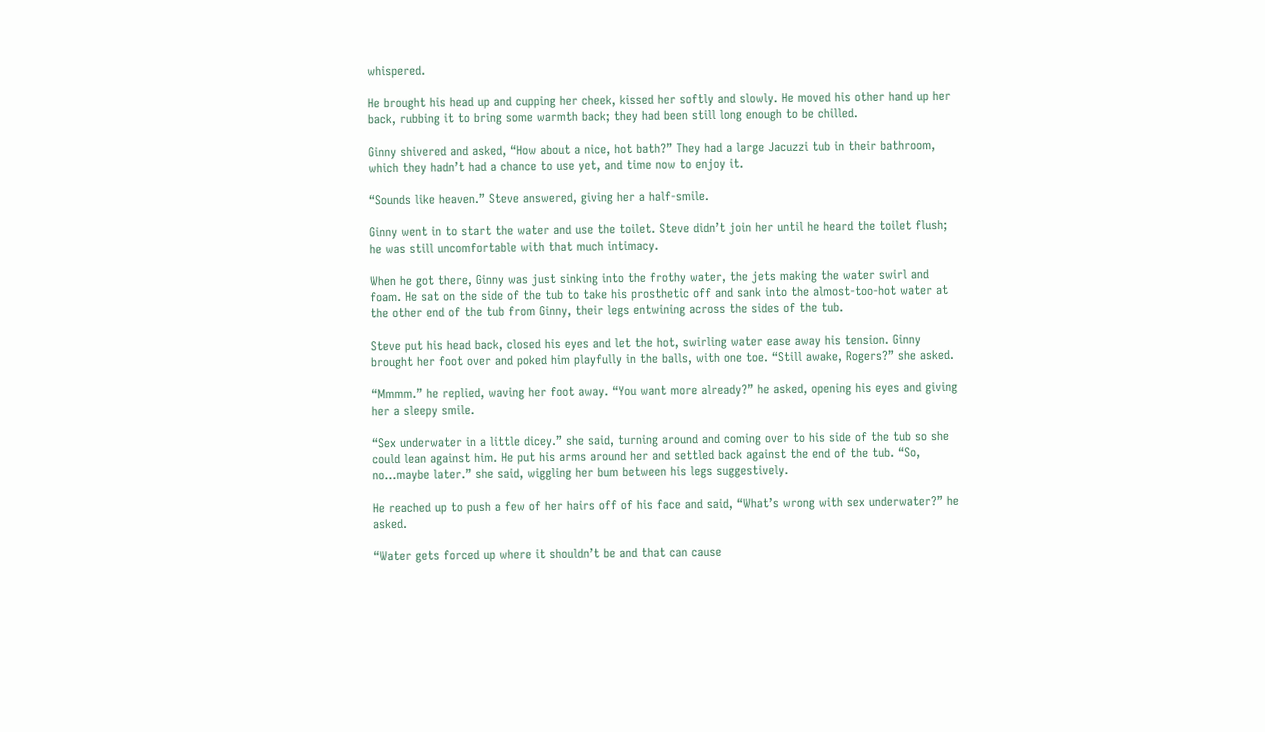whispered.

He brought his head up and cupping her cheek, kissed her softly and slowly. He moved his other hand up her back, rubbing it to bring some warmth back; they had been still long enough to be chilled.

Ginny shivered and asked, “How about a nice, hot bath?” They had a large Jacuzzi tub in their bathroom, which they hadn’t had a chance to use yet, and time now to enjoy it.

“Sounds like heaven.” Steve answered, giving her a half-smile.

Ginny went in to start the water and use the toilet. Steve didn’t join her until he heard the toilet flush; he was still uncomfortable with that much intimacy.

When he got there, Ginny was just sinking into the frothy water, the jets making the water swirl and foam. He sat on the side of the tub to take his prosthetic off and sank into the almost-too-hot water at the other end of the tub from Ginny, their legs entwining across the sides of the tub.

Steve put his head back, closed his eyes and let the hot, swirling water ease away his tension. Ginny brought her foot over and poked him playfully in the balls, with one toe. “Still awake, Rogers?” she asked.

“Mmmm.” he replied, waving her foot away. “You want more already?” he asked, opening his eyes and giving her a sleepy smile.

“Sex underwater in a little dicey.” she said, turning around and coming over to his side of the tub so she could lean against him. He put his arms around her and settled back against the end of the tub. “So, no…maybe later.” she said, wiggling her bum between his legs suggestively.

He reached up to push a few of her hairs off of his face and said, “What’s wrong with sex underwater?” he asked.

“Water gets forced up where it shouldn’t be and that can cause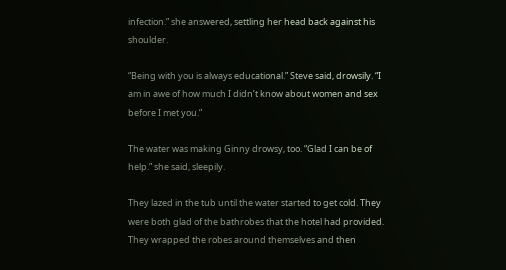infection.” she answered, settling her head back against his shoulder.

“Being with you is always educational.” Steve said, drowsily. “I am in awe of how much I didn’t know about women and sex before I met you.”

The water was making Ginny drowsy, too. “Glad I can be of help.” she said, sleepily.

They lazed in the tub until the water started to get cold. They were both glad of the bathrobes that the hotel had provided. They wrapped the robes around themselves and then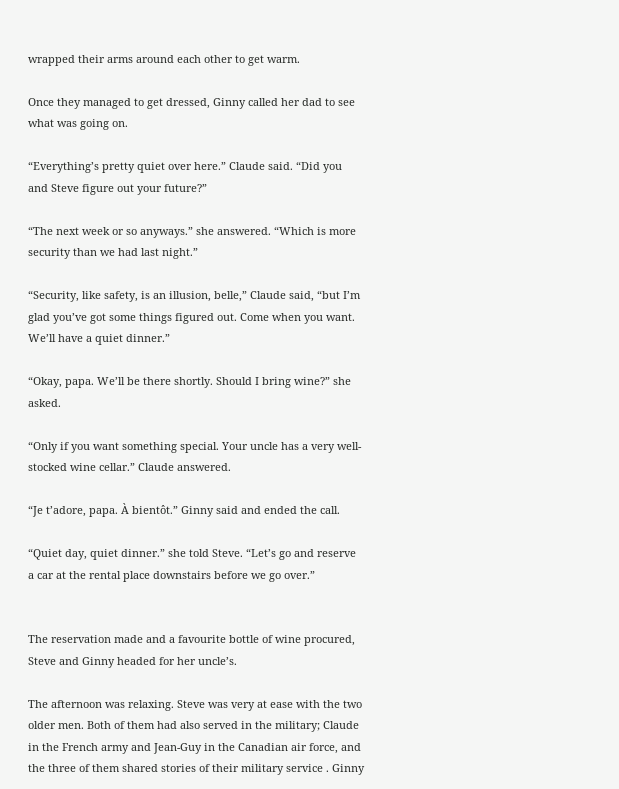wrapped their arms around each other to get warm.

Once they managed to get dressed, Ginny called her dad to see what was going on.

“Everything’s pretty quiet over here.” Claude said. “Did you and Steve figure out your future?”

“The next week or so anyways.” she answered. “Which is more security than we had last night.”

“Security, like safety, is an illusion, belle,” Claude said, “but I’m glad you’ve got some things figured out. Come when you want. We’ll have a quiet dinner.”

“Okay, papa. We’ll be there shortly. Should I bring wine?” she asked.

“Only if you want something special. Your uncle has a very well-stocked wine cellar.” Claude answered.

“Je t’adore, papa. À bientôt.” Ginny said and ended the call.

“Quiet day, quiet dinner.” she told Steve. “Let’s go and reserve a car at the rental place downstairs before we go over.”


The reservation made and a favourite bottle of wine procured, Steve and Ginny headed for her uncle’s.

The afternoon was relaxing. Steve was very at ease with the two older men. Both of them had also served in the military; Claude in the French army and Jean-Guy in the Canadian air force, and  the three of them shared stories of their military service . Ginny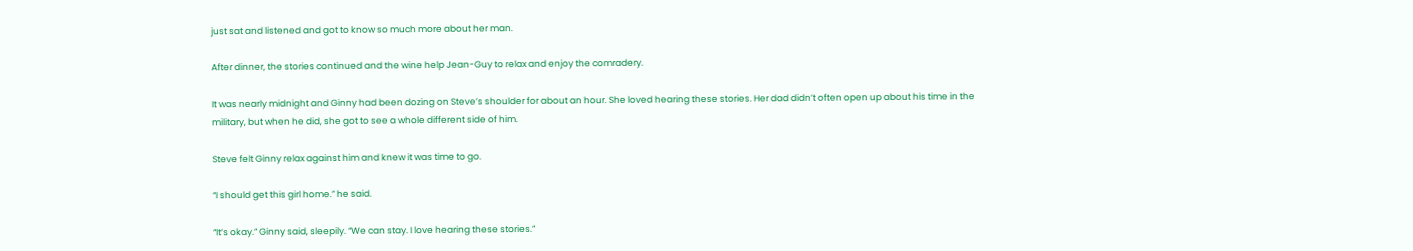just sat and listened and got to know so much more about her man.

After dinner, the stories continued and the wine help Jean-Guy to relax and enjoy the comradery.

It was nearly midnight and Ginny had been dozing on Steve’s shoulder for about an hour. She loved hearing these stories. Her dad didn’t often open up about his time in the military, but when he did, she got to see a whole different side of him.

Steve felt Ginny relax against him and knew it was time to go.

“I should get this girl home.” he said.

“It’s okay.” Ginny said, sleepily. “We can stay. I love hearing these stories.”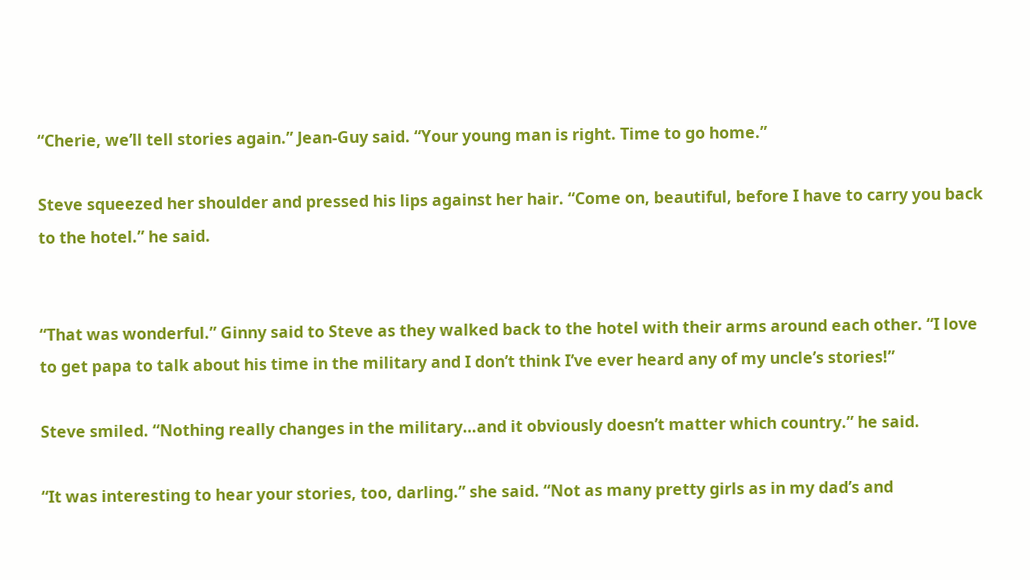“Cherie, we’ll tell stories again.” Jean-Guy said. “Your young man is right. Time to go home.”

Steve squeezed her shoulder and pressed his lips against her hair. “Come on, beautiful, before I have to carry you back to the hotel.” he said.


“That was wonderful.” Ginny said to Steve as they walked back to the hotel with their arms around each other. “I love to get papa to talk about his time in the military and I don’t think I’ve ever heard any of my uncle’s stories!”

Steve smiled. “Nothing really changes in the military…and it obviously doesn’t matter which country.” he said.

“It was interesting to hear your stories, too, darling.” she said. “Not as many pretty girls as in my dad’s and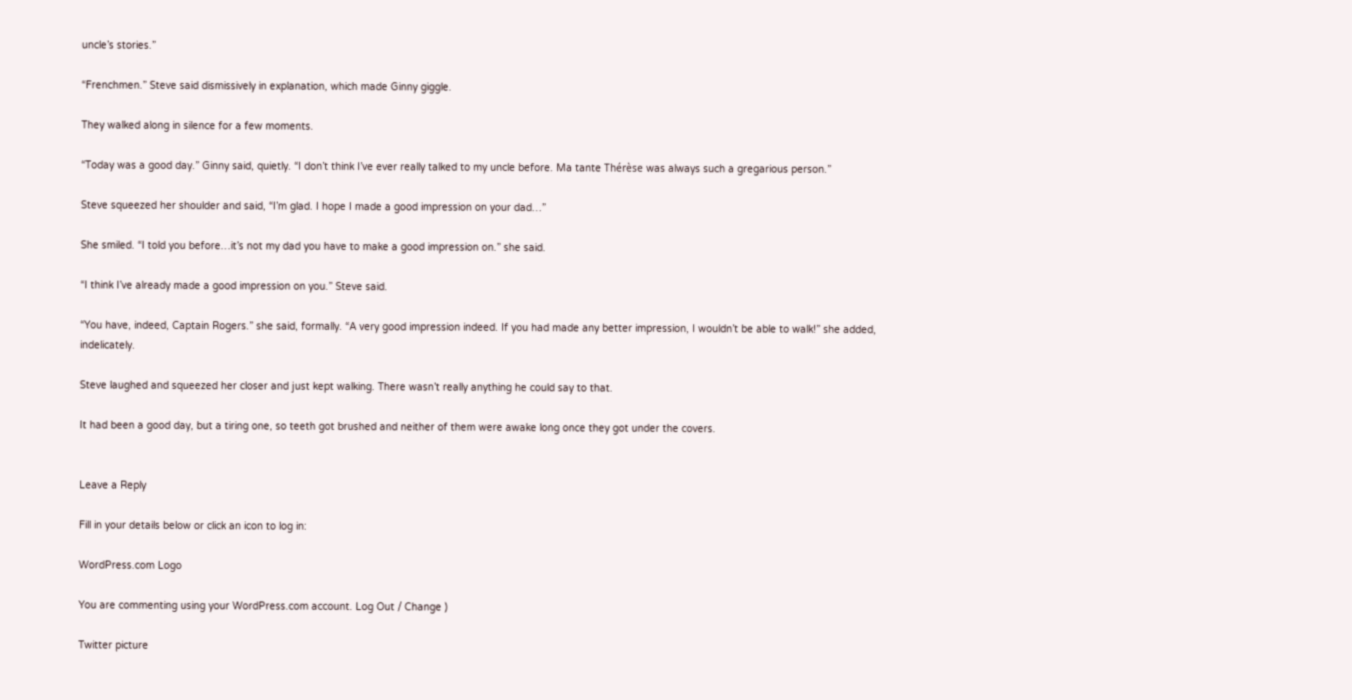uncle’s stories.”

“Frenchmen.” Steve said dismissively in explanation, which made Ginny giggle.

They walked along in silence for a few moments.

“Today was a good day.” Ginny said, quietly. “I don’t think I’ve ever really talked to my uncle before. Ma tante Thérèse was always such a gregarious person.”

Steve squeezed her shoulder and said, “I’m glad. I hope I made a good impression on your dad…”

She smiled. “I told you before…it’s not my dad you have to make a good impression on.” she said.

“I think I’ve already made a good impression on you.” Steve said.

“You have, indeed, Captain Rogers.” she said, formally. “A very good impression indeed. If you had made any better impression, I wouldn’t be able to walk!” she added, indelicately.

Steve laughed and squeezed her closer and just kept walking. There wasn’t really anything he could say to that.

It had been a good day, but a tiring one, so teeth got brushed and neither of them were awake long once they got under the covers.


Leave a Reply

Fill in your details below or click an icon to log in:

WordPress.com Logo

You are commenting using your WordPress.com account. Log Out / Change )

Twitter picture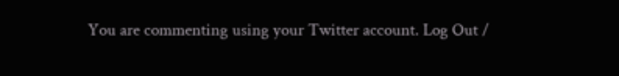You are commenting using your Twitter account. Log Out /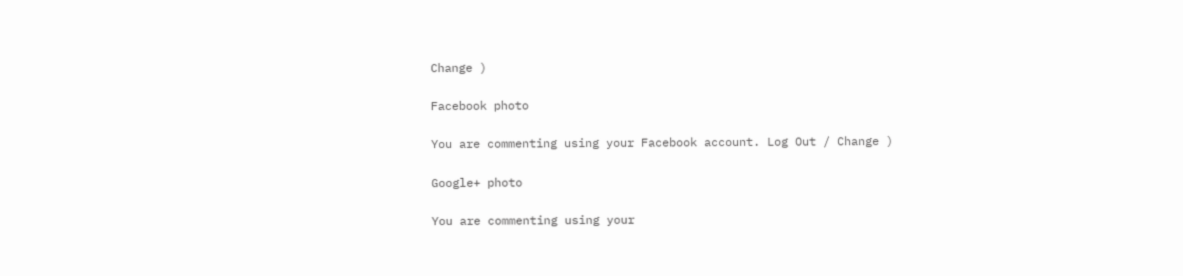Change )

Facebook photo

You are commenting using your Facebook account. Log Out / Change )

Google+ photo

You are commenting using your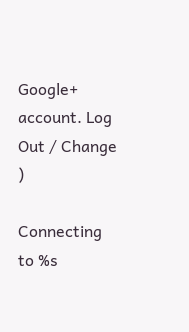Google+ account. Log Out / Change )

Connecting to %s